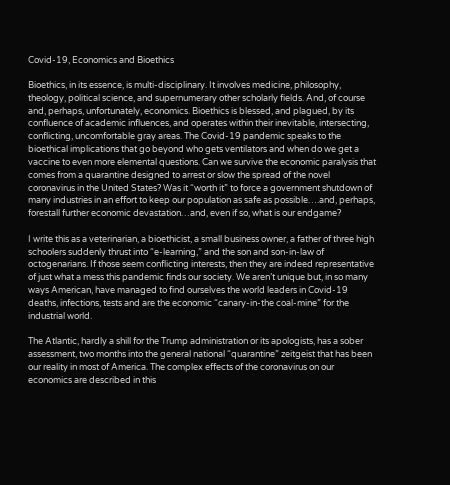Covid-19, Economics and Bioethics

Bioethics, in its essence, is multi-disciplinary. It involves medicine, philosophy, theology, political science, and supernumerary other scholarly fields. And, of course and, perhaps, unfortunately, economics. Bioethics is blessed, and plagued, by its confluence of academic influences, and operates within their inevitable, intersecting, conflicting, uncomfortable gray areas. The Covid-19 pandemic speaks to the bioethical implications that go beyond who gets ventilators and when do we get a vaccine to even more elemental questions. Can we survive the economic paralysis that comes from a quarantine designed to arrest or slow the spread of the novel coronavirus in the United States? Was it “worth it” to force a government shutdown of many industries in an effort to keep our population as safe as possible….and, perhaps, forestall further economic devastation…and, even if so, what is our endgame?

I write this as a veterinarian, a bioethicist, a small business owner, a father of three high schoolers suddenly thrust into “e-learning,” and the son and son-in-law of octogenarians. If those seem conflicting interests, then they are indeed representative of just what a mess this pandemic finds our society. We aren’t unique but, in so many ways American, have managed to find ourselves the world leaders in Covid-19 deaths, infections, tests and are the economic “canary-in-the coal-mine” for the industrial world.

The Atlantic, hardly a shill for the Trump administration or its apologists, has a sober assessment, two months into the general national “quarantine” zeitgeist that has been our reality in most of America. The complex effects of the coronavirus on our economics are described in this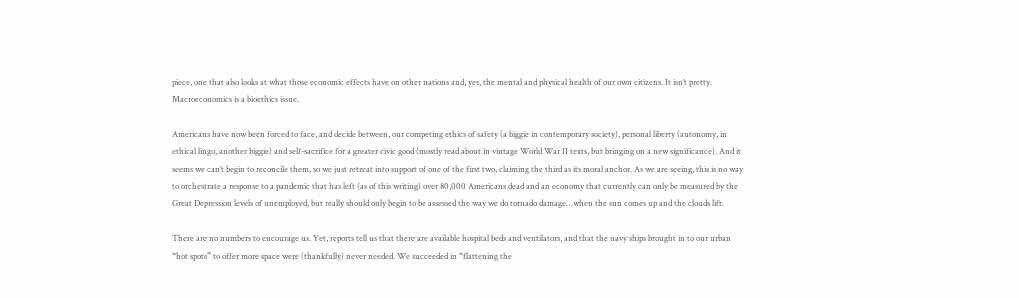piece, one that also looks at what those economic effects have on other nations and, yes, the mental and physical health of our own citizens. It isn’t pretty. Macroeconomics is a bioethics issue.

Americans have now been forced to face, and decide between, our competing ethics of safety (a biggie in contemporary society), personal liberty (autonomy, in ethical lingo, another biggie) and self-sacrifice for a greater civic good (mostly read about in vintage World War II texts, but bringing on a new significance). And it seems we can’t begin to reconcile them, so we just retreat into support of one of the first two, claiming the third as its moral anchor. As we are seeing, this is no way to orchestrate a response to a pandemic that has left (as of this writing) over 80,000 Americans dead and an economy that currently can only be measured by the Great Depression levels of unemployed, but really should only begin to be assessed the way we do tornado damage…when the sun comes up and the clouds lift.

There are no numbers to encourage us. Yet, reports tell us that there are available hospital beds and ventilators, and that the navy ships brought in to our urban “hot spots” to offer more space were (thankfully) never needed. We succeeded in “flattening the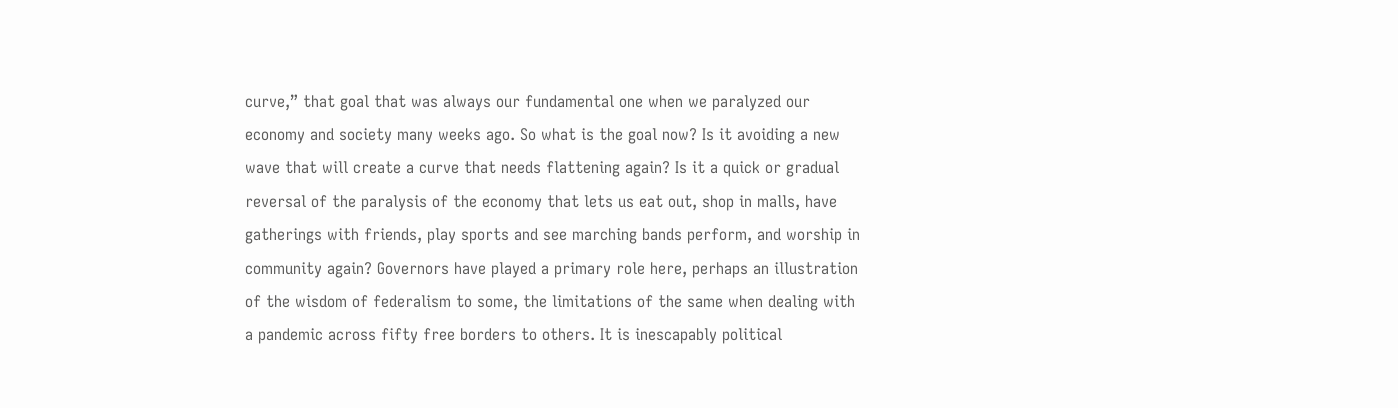curve,” that goal that was always our fundamental one when we paralyzed our economy and society many weeks ago. So what is the goal now? Is it avoiding a new wave that will create a curve that needs flattening again? Is it a quick or gradual reversal of the paralysis of the economy that lets us eat out, shop in malls, have gatherings with friends, play sports and see marching bands perform, and worship in community again? Governors have played a primary role here, perhaps an illustration of the wisdom of federalism to some, the limitations of the same when dealing with a pandemic across fifty free borders to others. It is inescapably political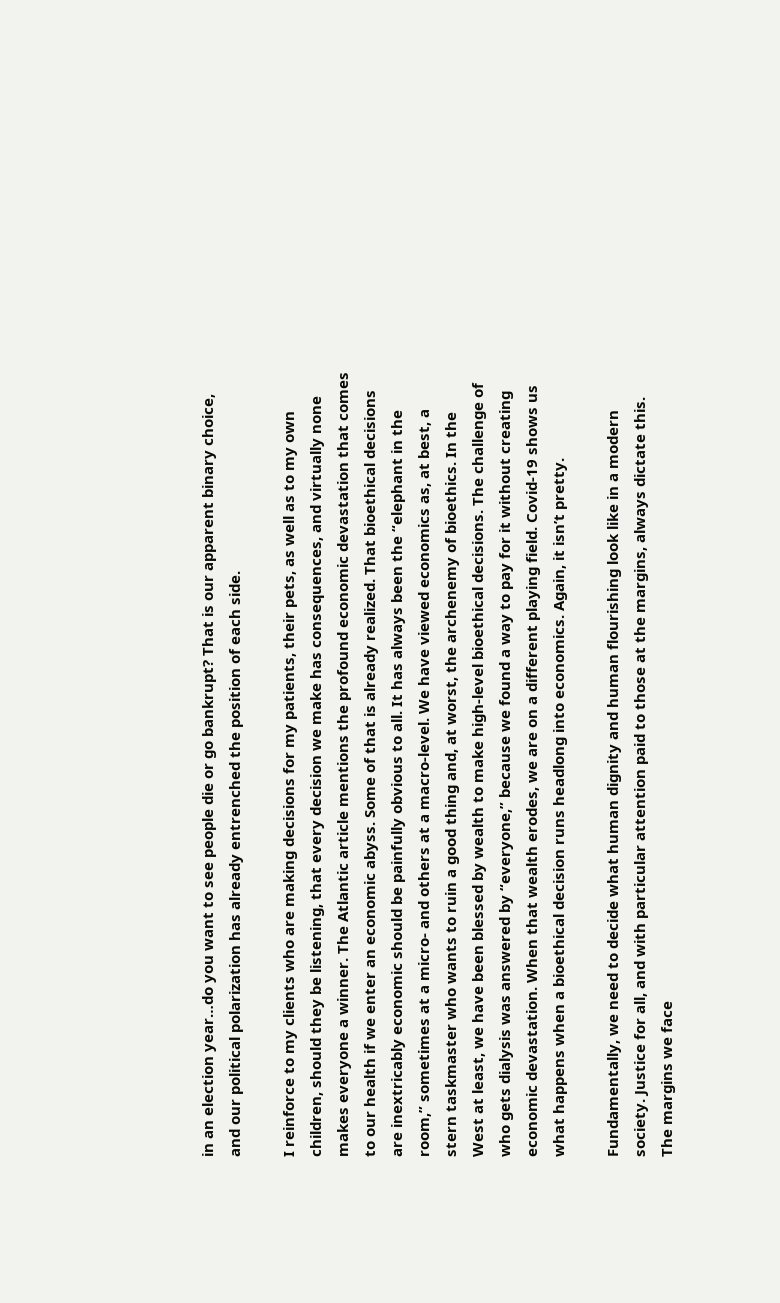in an election year…do you want to see people die or go bankrupt? That is our apparent binary choice, and our political polarization has already entrenched the position of each side.

I reinforce to my clients who are making decisions for my patients, their pets, as well as to my own children, should they be listening, that every decision we make has consequences, and virtually none makes everyone a winner. The Atlantic article mentions the profound economic devastation that comes to our health if we enter an economic abyss. Some of that is already realized. That bioethical decisions are inextricably economic should be painfully obvious to all. It has always been the “elephant in the room,” sometimes at a micro- and others at a macro-level. We have viewed economics as, at best, a stern taskmaster who wants to ruin a good thing and, at worst, the archenemy of bioethics. In the West at least, we have been blessed by wealth to make high-level bioethical decisions. The challenge of who gets dialysis was answered by “everyone,” because we found a way to pay for it without creating economic devastation. When that wealth erodes, we are on a different playing field. Covid-19 shows us what happens when a bioethical decision runs headlong into economics. Again, it isn’t pretty.

Fundamentally, we need to decide what human dignity and human flourishing look like in a modern society. Justice for all, and with particular attention paid to those at the margins, always dictate this. The margins we face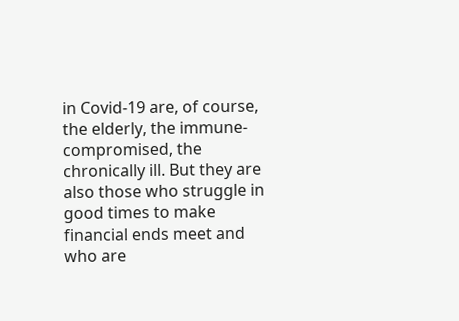in Covid-19 are, of course, the elderly, the immune-compromised, the chronically ill. But they are also those who struggle in good times to make financial ends meet and who are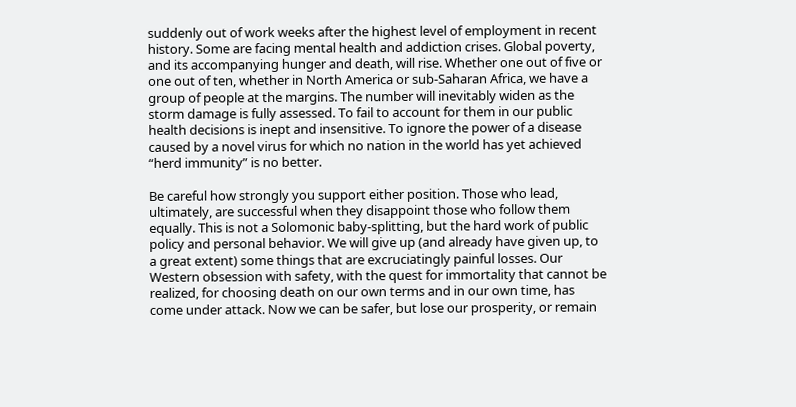suddenly out of work weeks after the highest level of employment in recent history. Some are facing mental health and addiction crises. Global poverty, and its accompanying hunger and death, will rise. Whether one out of five or one out of ten, whether in North America or sub-Saharan Africa, we have a group of people at the margins. The number will inevitably widen as the storm damage is fully assessed. To fail to account for them in our public health decisions is inept and insensitive. To ignore the power of a disease caused by a novel virus for which no nation in the world has yet achieved “herd immunity” is no better.

Be careful how strongly you support either position. Those who lead, ultimately, are successful when they disappoint those who follow them equally. This is not a Solomonic baby-splitting, but the hard work of public policy and personal behavior. We will give up (and already have given up, to a great extent) some things that are excruciatingly painful losses. Our Western obsession with safety, with the quest for immortality that cannot be realized, for choosing death on our own terms and in our own time, has come under attack. Now we can be safer, but lose our prosperity, or remain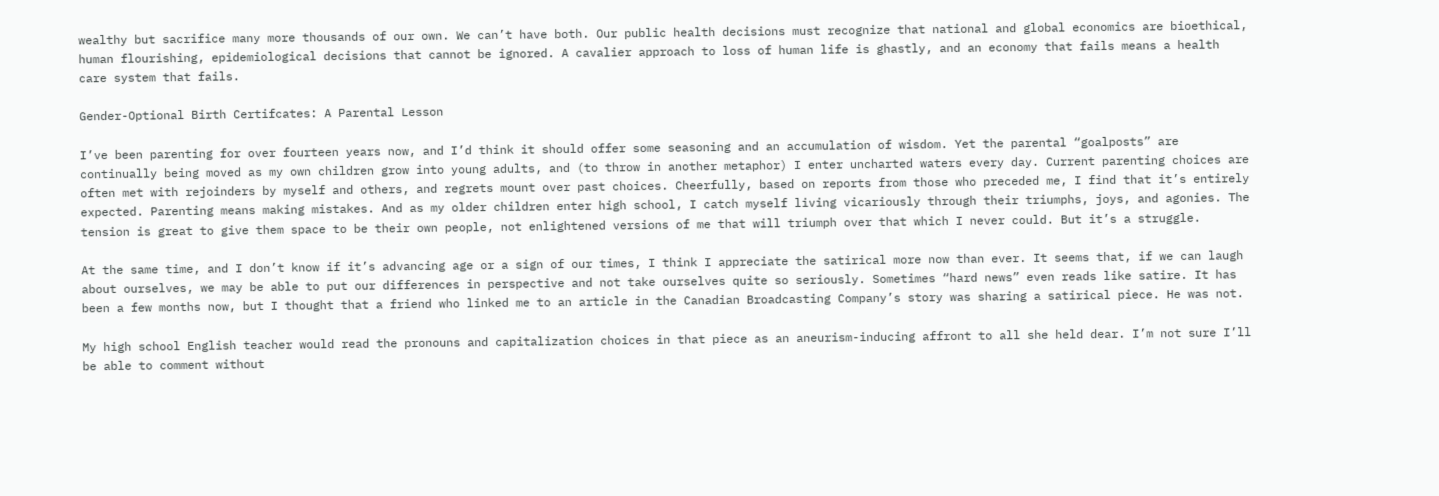wealthy but sacrifice many more thousands of our own. We can’t have both. Our public health decisions must recognize that national and global economics are bioethical, human flourishing, epidemiological decisions that cannot be ignored. A cavalier approach to loss of human life is ghastly, and an economy that fails means a health care system that fails.

Gender-Optional Birth Certifcates: A Parental Lesson

I’ve been parenting for over fourteen years now, and I’d think it should offer some seasoning and an accumulation of wisdom. Yet the parental “goalposts” are continually being moved as my own children grow into young adults, and (to throw in another metaphor) I enter uncharted waters every day. Current parenting choices are often met with rejoinders by myself and others, and regrets mount over past choices. Cheerfully, based on reports from those who preceded me, I find that it’s entirely expected. Parenting means making mistakes. And as my older children enter high school, I catch myself living vicariously through their triumphs, joys, and agonies. The tension is great to give them space to be their own people, not enlightened versions of me that will triumph over that which I never could. But it’s a struggle.

At the same time, and I don’t know if it’s advancing age or a sign of our times, I think I appreciate the satirical more now than ever. It seems that, if we can laugh about ourselves, we may be able to put our differences in perspective and not take ourselves quite so seriously. Sometimes “hard news” even reads like satire. It has been a few months now, but I thought that a friend who linked me to an article in the Canadian Broadcasting Company’s story was sharing a satirical piece. He was not.

My high school English teacher would read the pronouns and capitalization choices in that piece as an aneurism-inducing affront to all she held dear. I’m not sure I’ll be able to comment without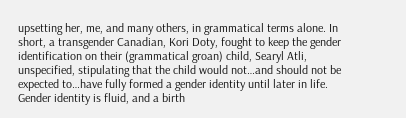upsetting her, me, and many others, in grammatical terms alone. In short, a transgender Canadian, Kori Doty, fought to keep the gender identification on their (grammatical groan) child, Searyl Atli, unspecified, stipulating that the child would not…and should not be expected to…have fully formed a gender identity until later in life. Gender identity is fluid, and a birth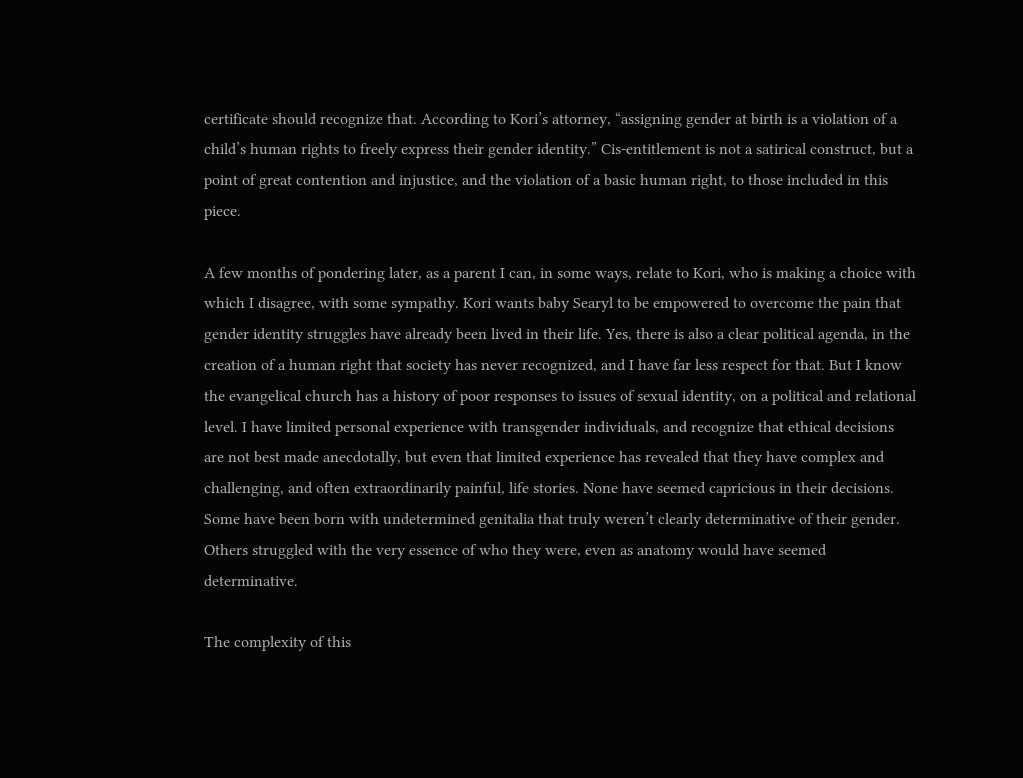certificate should recognize that. According to Kori’s attorney, “assigning gender at birth is a violation of a child’s human rights to freely express their gender identity.” Cis-entitlement is not a satirical construct, but a point of great contention and injustice, and the violation of a basic human right, to those included in this piece.

A few months of pondering later, as a parent I can, in some ways, relate to Kori, who is making a choice with which I disagree, with some sympathy. Kori wants baby Searyl to be empowered to overcome the pain that gender identity struggles have already been lived in their life. Yes, there is also a clear political agenda, in the creation of a human right that society has never recognized, and I have far less respect for that. But I know the evangelical church has a history of poor responses to issues of sexual identity, on a political and relational level. I have limited personal experience with transgender individuals, and recognize that ethical decisions are not best made anecdotally, but even that limited experience has revealed that they have complex and challenging, and often extraordinarily painful, life stories. None have seemed capricious in their decisions. Some have been born with undetermined genitalia that truly weren’t clearly determinative of their gender. Others struggled with the very essence of who they were, even as anatomy would have seemed determinative.

The complexity of this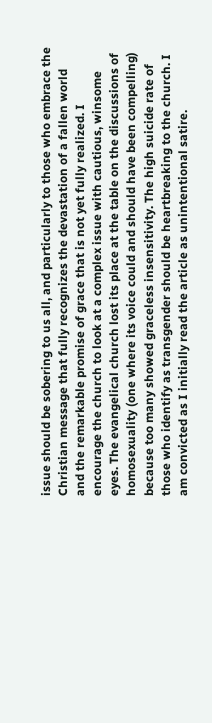issue should be sobering to us all, and particularly to those who embrace the Christian message that fully recognizes the devastation of a fallen world and the remarkable promise of grace that is not yet fully realized. I encourage the church to look at a complex issue with cautious, winsome eyes. The evangelical church lost its place at the table on the discussions of homosexuality (one where its voice could and should have been compelling) because too many showed graceless insensitivity. The high suicide rate of those who identify as transgender should be heartbreaking to the church. I am convicted as I initially read the article as unintentional satire.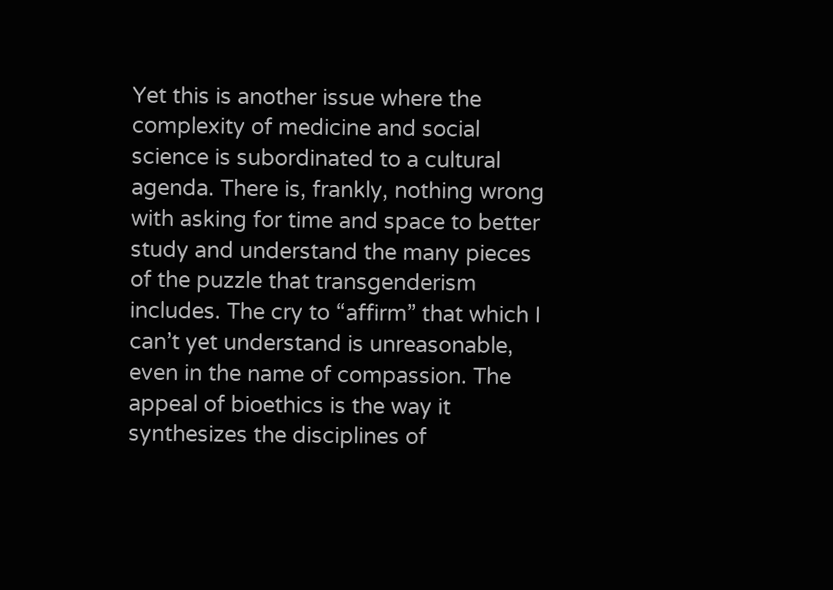Yet this is another issue where the complexity of medicine and social science is subordinated to a cultural agenda. There is, frankly, nothing wrong with asking for time and space to better study and understand the many pieces of the puzzle that transgenderism includes. The cry to “affirm” that which I can’t yet understand is unreasonable, even in the name of compassion. The appeal of bioethics is the way it synthesizes the disciplines of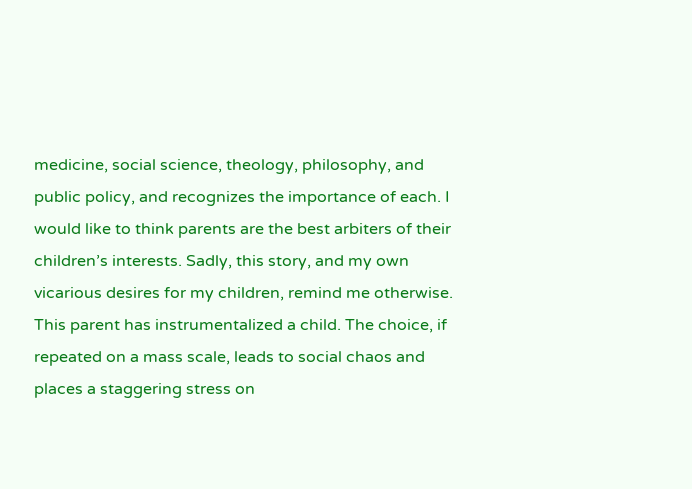medicine, social science, theology, philosophy, and public policy, and recognizes the importance of each. I would like to think parents are the best arbiters of their children’s interests. Sadly, this story, and my own vicarious desires for my children, remind me otherwise. This parent has instrumentalized a child. The choice, if repeated on a mass scale, leads to social chaos and places a staggering stress on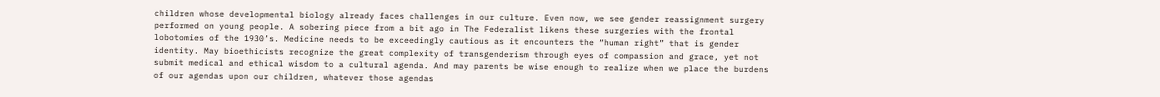children whose developmental biology already faces challenges in our culture. Even now, we see gender reassignment surgery performed on young people. A sobering piece from a bit ago in The Federalist likens these surgeries with the frontal lobotomies of the 1930’s. Medicine needs to be exceedingly cautious as it encounters the “human right” that is gender identity. May bioethicists recognize the great complexity of transgenderism through eyes of compassion and grace, yet not submit medical and ethical wisdom to a cultural agenda. And may parents be wise enough to realize when we place the burdens of our agendas upon our children, whatever those agendas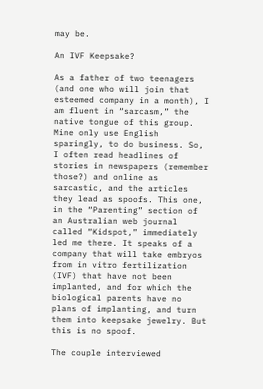may be.

An IVF Keepsake?

As a father of two teenagers (and one who will join that esteemed company in a month), I am fluent in “sarcasm,” the native tongue of this group. Mine only use English sparingly, to do business. So, I often read headlines of stories in newspapers (remember those?) and online as sarcastic, and the articles they lead as spoofs. This one, in the “Parenting” section of an Australian web journal called “Kidspot,” immediately led me there. It speaks of a company that will take embryos from in vitro fertilization (IVF) that have not been implanted, and for which the biological parents have no plans of implanting, and turn them into keepsake jewelry. But this is no spoof.

The couple interviewed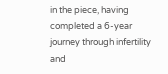in the piece, having completed a 6-year journey through infertility and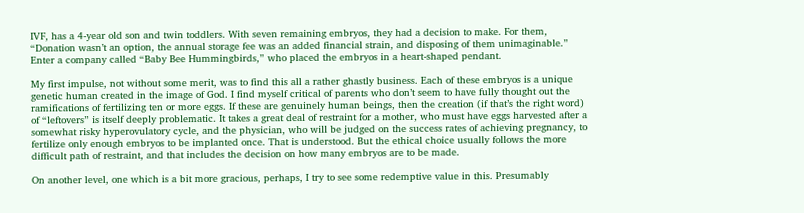IVF, has a 4-year old son and twin toddlers. With seven remaining embryos, they had a decision to make. For them, “Donation wasn’t an option, the annual storage fee was an added financial strain, and disposing of them unimaginable.” Enter a company called “Baby Bee Hummingbirds,” who placed the embryos in a heart-shaped pendant.

My first impulse, not without some merit, was to find this all a rather ghastly business. Each of these embryos is a unique genetic human created in the image of God. I find myself critical of parents who don’t seem to have fully thought out the ramifications of fertilizing ten or more eggs. If these are genuinely human beings, then the creation (if that’s the right word) of “leftovers” is itself deeply problematic. It takes a great deal of restraint for a mother, who must have eggs harvested after a somewhat risky hyperovulatory cycle, and the physician, who will be judged on the success rates of achieving pregnancy, to fertilize only enough embryos to be implanted once. That is understood. But the ethical choice usually follows the more difficult path of restraint, and that includes the decision on how many embryos are to be made.

On another level, one which is a bit more gracious, perhaps, I try to see some redemptive value in this. Presumably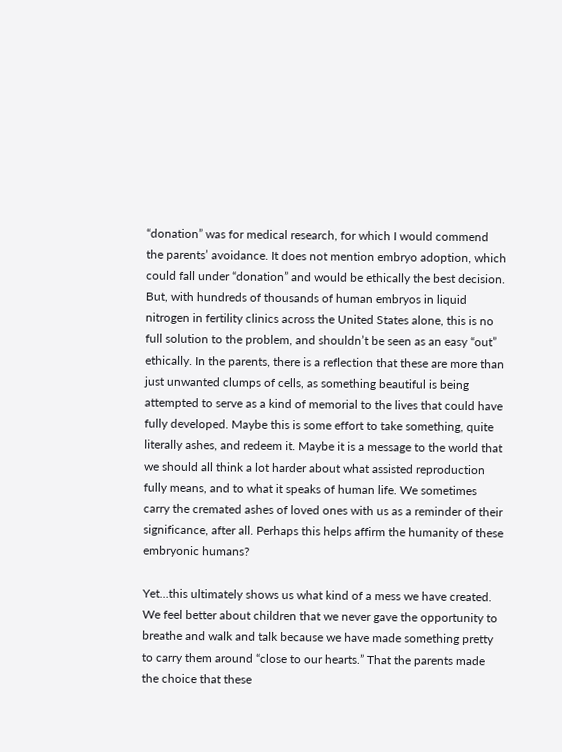“donation” was for medical research, for which I would commend the parents’ avoidance. It does not mention embryo adoption, which could fall under “donation” and would be ethically the best decision. But, with hundreds of thousands of human embryos in liquid nitrogen in fertility clinics across the United States alone, this is no full solution to the problem, and shouldn’t be seen as an easy “out” ethically. In the parents, there is a reflection that these are more than just unwanted clumps of cells, as something beautiful is being attempted to serve as a kind of memorial to the lives that could have fully developed. Maybe this is some effort to take something, quite literally ashes, and redeem it. Maybe it is a message to the world that we should all think a lot harder about what assisted reproduction fully means, and to what it speaks of human life. We sometimes carry the cremated ashes of loved ones with us as a reminder of their significance, after all. Perhaps this helps affirm the humanity of these embryonic humans?

Yet…this ultimately shows us what kind of a mess we have created. We feel better about children that we never gave the opportunity to breathe and walk and talk because we have made something pretty to carry them around “close to our hearts.” That the parents made the choice that these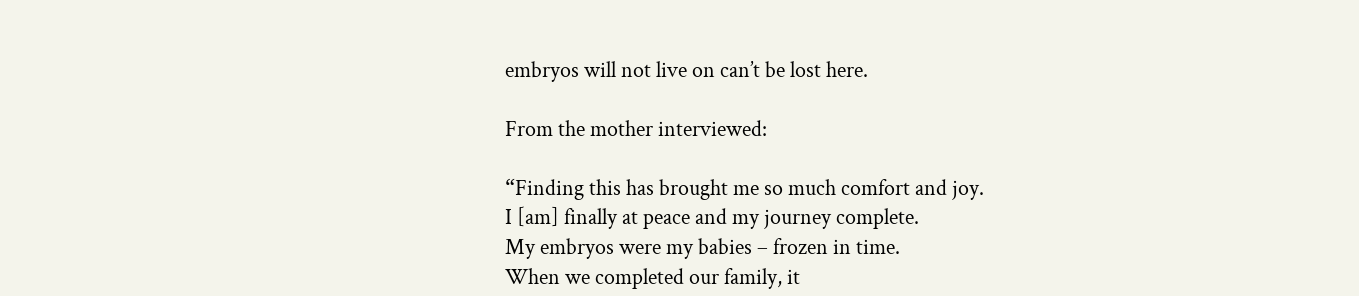embryos will not live on can’t be lost here.

From the mother interviewed:

“Finding this has brought me so much comfort and joy.
I [am] finally at peace and my journey complete.
My embryos were my babies – frozen in time.
When we completed our family, it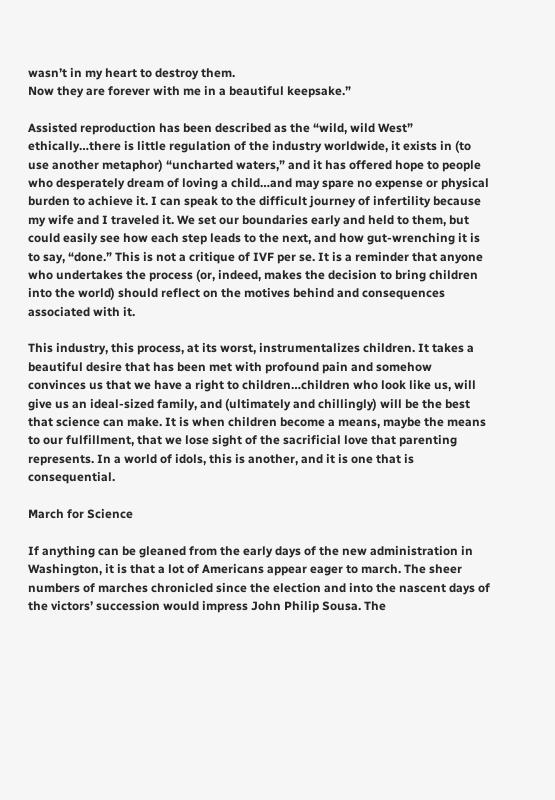wasn’t in my heart to destroy them.
Now they are forever with me in a beautiful keepsake.”

Assisted reproduction has been described as the “wild, wild West” ethically…there is little regulation of the industry worldwide, it exists in (to use another metaphor) “uncharted waters,” and it has offered hope to people who desperately dream of loving a child…and may spare no expense or physical burden to achieve it. I can speak to the difficult journey of infertility because my wife and I traveled it. We set our boundaries early and held to them, but could easily see how each step leads to the next, and how gut-wrenching it is to say, “done.” This is not a critique of IVF per se. It is a reminder that anyone who undertakes the process (or, indeed, makes the decision to bring children into the world) should reflect on the motives behind and consequences associated with it.

This industry, this process, at its worst, instrumentalizes children. It takes a beautiful desire that has been met with profound pain and somehow convinces us that we have a right to children…children who look like us, will give us an ideal-sized family, and (ultimately and chillingly) will be the best that science can make. It is when children become a means, maybe the means to our fulfillment, that we lose sight of the sacrificial love that parenting represents. In a world of idols, this is another, and it is one that is consequential.

March for Science

If anything can be gleaned from the early days of the new administration in Washington, it is that a lot of Americans appear eager to march. The sheer numbers of marches chronicled since the election and into the nascent days of the victors’ succession would impress John Philip Sousa. The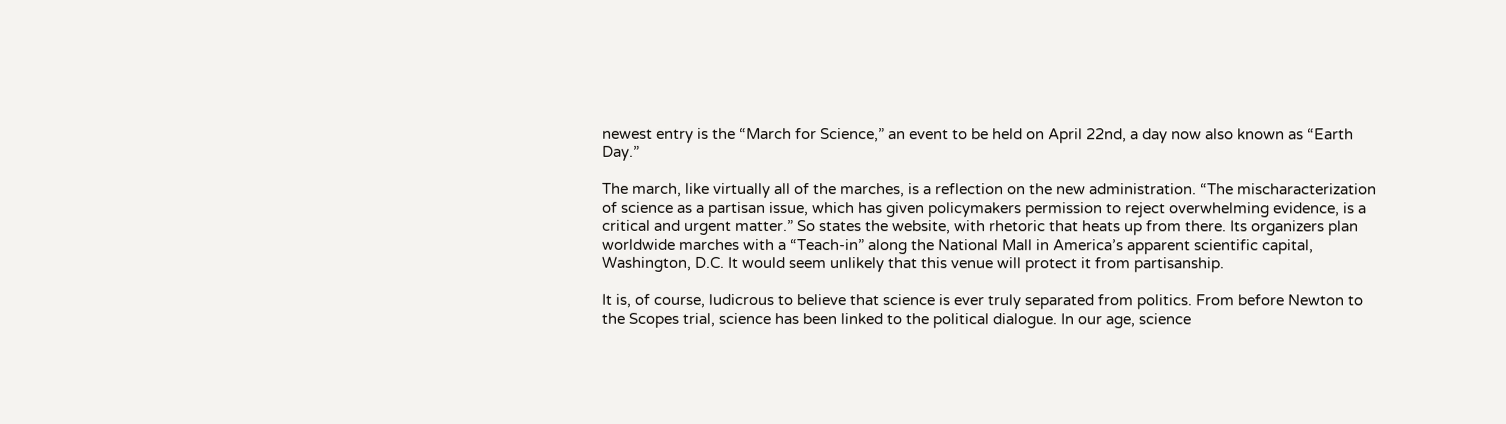newest entry is the “March for Science,” an event to be held on April 22nd, a day now also known as “Earth Day.”

The march, like virtually all of the marches, is a reflection on the new administration. “The mischaracterization of science as a partisan issue, which has given policymakers permission to reject overwhelming evidence, is a critical and urgent matter.” So states the website, with rhetoric that heats up from there. Its organizers plan worldwide marches with a “Teach-in” along the National Mall in America’s apparent scientific capital, Washington, D.C. It would seem unlikely that this venue will protect it from partisanship.

It is, of course, ludicrous to believe that science is ever truly separated from politics. From before Newton to the Scopes trial, science has been linked to the political dialogue. In our age, science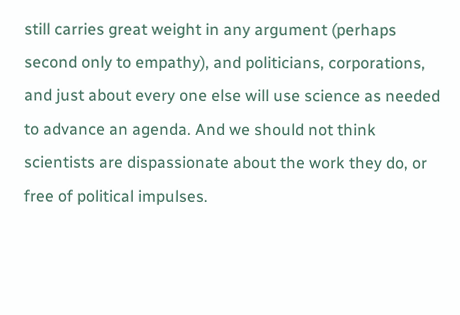still carries great weight in any argument (perhaps second only to empathy), and politicians, corporations, and just about every one else will use science as needed to advance an agenda. And we should not think scientists are dispassionate about the work they do, or free of political impulses.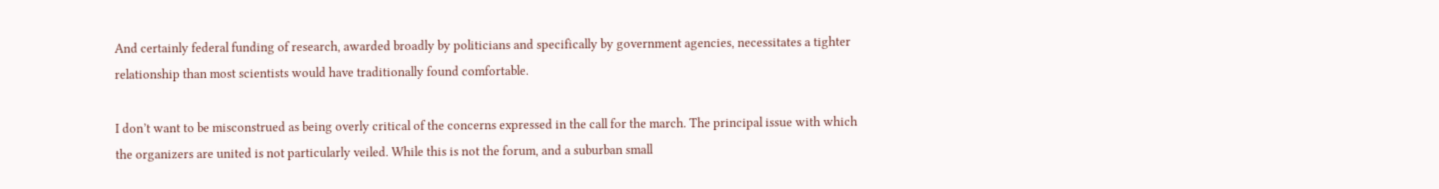And certainly federal funding of research, awarded broadly by politicians and specifically by government agencies, necessitates a tighter relationship than most scientists would have traditionally found comfortable.

I don’t want to be misconstrued as being overly critical of the concerns expressed in the call for the march. The principal issue with which the organizers are united is not particularly veiled. While this is not the forum, and a suburban small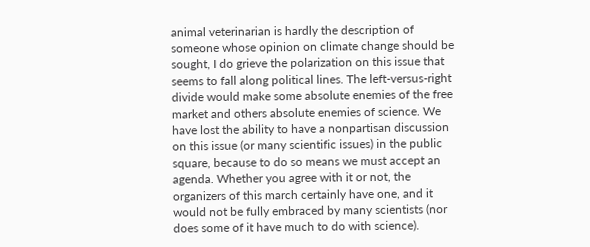animal veterinarian is hardly the description of someone whose opinion on climate change should be sought, I do grieve the polarization on this issue that seems to fall along political lines. The left-versus-right divide would make some absolute enemies of the free market and others absolute enemies of science. We have lost the ability to have a nonpartisan discussion on this issue (or many scientific issues) in the public square, because to do so means we must accept an agenda. Whether you agree with it or not, the organizers of this march certainly have one, and it would not be fully embraced by many scientists (nor does some of it have much to do with science).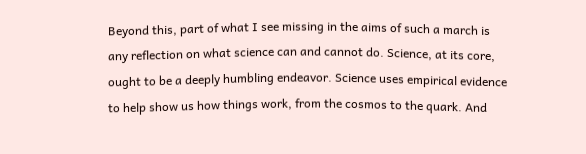Beyond this, part of what I see missing in the aims of such a march is any reflection on what science can and cannot do. Science, at its core, ought to be a deeply humbling endeavor. Science uses empirical evidence to help show us how things work, from the cosmos to the quark. And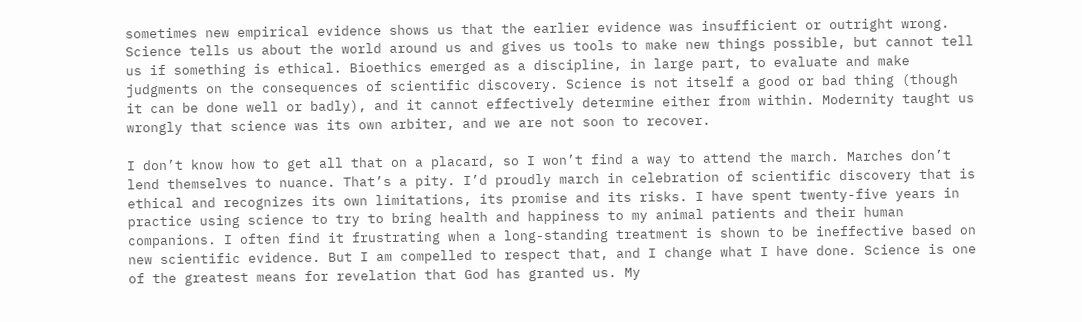sometimes new empirical evidence shows us that the earlier evidence was insufficient or outright wrong. Science tells us about the world around us and gives us tools to make new things possible, but cannot tell us if something is ethical. Bioethics emerged as a discipline, in large part, to evaluate and make judgments on the consequences of scientific discovery. Science is not itself a good or bad thing (though it can be done well or badly), and it cannot effectively determine either from within. Modernity taught us wrongly that science was its own arbiter, and we are not soon to recover.

I don’t know how to get all that on a placard, so I won’t find a way to attend the march. Marches don’t lend themselves to nuance. That’s a pity. I’d proudly march in celebration of scientific discovery that is ethical and recognizes its own limitations, its promise and its risks. I have spent twenty-five years in practice using science to try to bring health and happiness to my animal patients and their human companions. I often find it frustrating when a long-standing treatment is shown to be ineffective based on new scientific evidence. But I am compelled to respect that, and I change what I have done. Science is one of the greatest means for revelation that God has granted us. My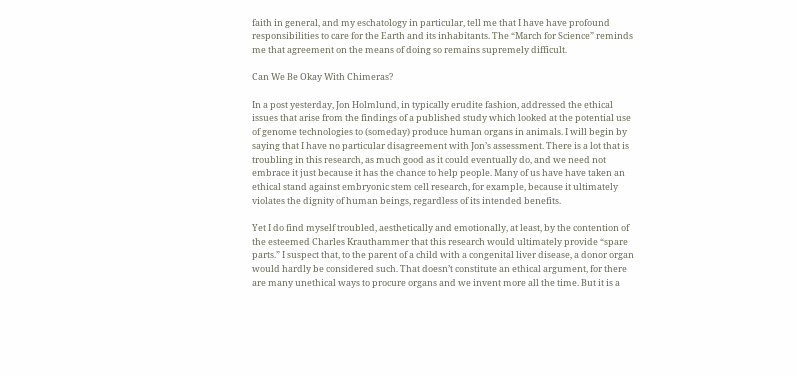faith in general, and my eschatology in particular, tell me that I have have profound responsibilities to care for the Earth and its inhabitants. The “March for Science” reminds me that agreement on the means of doing so remains supremely difficult.

Can We Be Okay With Chimeras?

In a post yesterday, Jon Holmlund, in typically erudite fashion, addressed the ethical issues that arise from the findings of a published study which looked at the potential use of genome technologies to (someday) produce human organs in animals. I will begin by saying that I have no particular disagreement with Jon’s assessment. There is a lot that is troubling in this research, as much good as it could eventually do, and we need not embrace it just because it has the chance to help people. Many of us have have taken an ethical stand against embryonic stem cell research, for example, because it ultimately violates the dignity of human beings, regardless of its intended benefits.

Yet I do find myself troubled, aesthetically and emotionally, at least, by the contention of the esteemed Charles Krauthammer that this research would ultimately provide “spare parts.” I suspect that, to the parent of a child with a congenital liver disease, a donor organ would hardly be considered such. That doesn’t constitute an ethical argument, for there are many unethical ways to procure organs and we invent more all the time. But it is a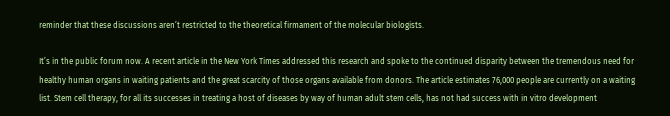reminder that these discussions aren’t restricted to the theoretical firmament of the molecular biologists.

It’s in the public forum now. A recent article in the New York Times addressed this research and spoke to the continued disparity between the tremendous need for healthy human organs in waiting patients and the great scarcity of those organs available from donors. The article estimates 76,000 people are currently on a waiting list. Stem cell therapy, for all its successes in treating a host of diseases by way of human adult stem cells, has not had success with in vitro development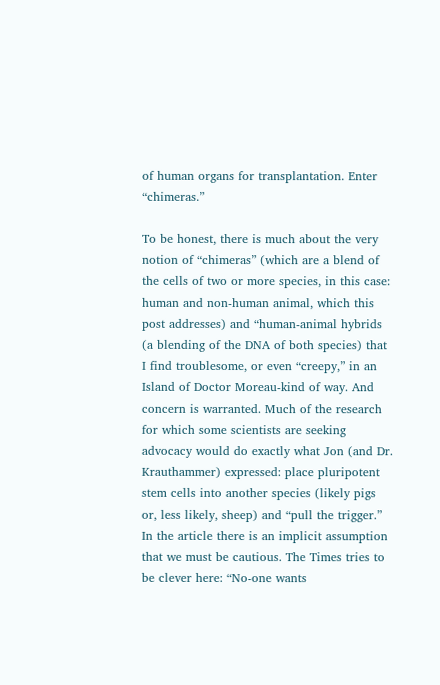of human organs for transplantation. Enter “chimeras.”

To be honest, there is much about the very notion of “chimeras” (which are a blend of the cells of two or more species, in this case: human and non-human animal, which this post addresses) and “human-animal hybrids (a blending of the DNA of both species) that I find troublesome, or even “creepy,” in an Island of Doctor Moreau-kind of way. And concern is warranted. Much of the research for which some scientists are seeking advocacy would do exactly what Jon (and Dr. Krauthammer) expressed: place pluripotent stem cells into another species (likely pigs or, less likely, sheep) and “pull the trigger.” In the article there is an implicit assumption that we must be cautious. The Times tries to be clever here: “No-one wants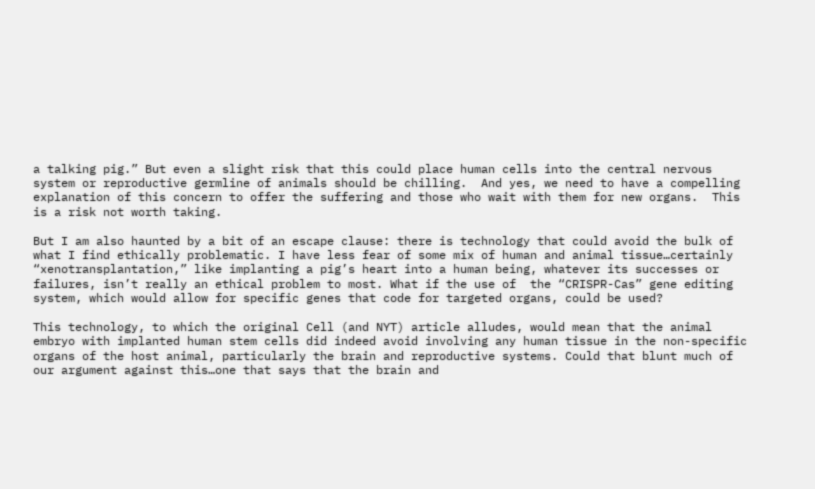a talking pig.” But even a slight risk that this could place human cells into the central nervous system or reproductive germline of animals should be chilling.  And yes, we need to have a compelling explanation of this concern to offer the suffering and those who wait with them for new organs.  This is a risk not worth taking.

But I am also haunted by a bit of an escape clause: there is technology that could avoid the bulk of what I find ethically problematic. I have less fear of some mix of human and animal tissue…certainly “xenotransplantation,” like implanting a pig’s heart into a human being, whatever its successes or failures, isn’t really an ethical problem to most. What if the use of  the “CRISPR-Cas” gene editing system, which would allow for specific genes that code for targeted organs, could be used?

This technology, to which the original Cell (and NYT) article alludes, would mean that the animal embryo with implanted human stem cells did indeed avoid involving any human tissue in the non-specific organs of the host animal, particularly the brain and reproductive systems. Could that blunt much of our argument against this…one that says that the brain and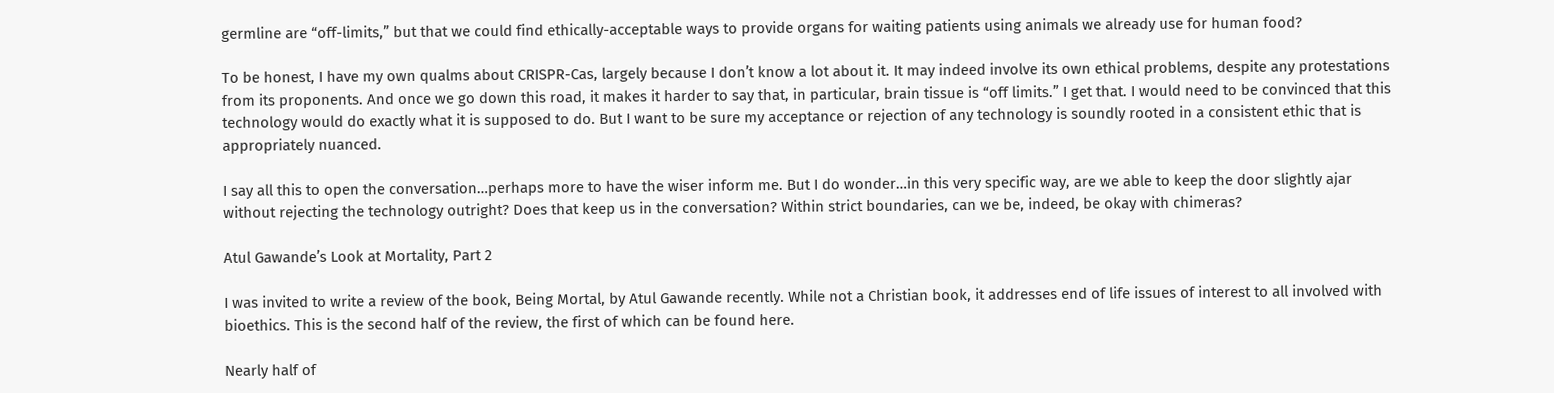germline are “off-limits,” but that we could find ethically-acceptable ways to provide organs for waiting patients using animals we already use for human food?

To be honest, I have my own qualms about CRISPR-Cas, largely because I don’t know a lot about it. It may indeed involve its own ethical problems, despite any protestations from its proponents. And once we go down this road, it makes it harder to say that, in particular, brain tissue is “off limits.” I get that. I would need to be convinced that this technology would do exactly what it is supposed to do. But I want to be sure my acceptance or rejection of any technology is soundly rooted in a consistent ethic that is appropriately nuanced.

I say all this to open the conversation…perhaps more to have the wiser inform me. But I do wonder…in this very specific way, are we able to keep the door slightly ajar without rejecting the technology outright? Does that keep us in the conversation? Within strict boundaries, can we be, indeed, be okay with chimeras?

Atul Gawande’s Look at Mortality, Part 2

I was invited to write a review of the book, Being Mortal, by Atul Gawande recently. While not a Christian book, it addresses end of life issues of interest to all involved with bioethics. This is the second half of the review, the first of which can be found here.

Nearly half of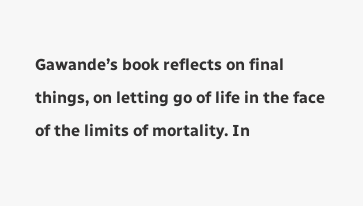Gawande’s book reflects on final things, on letting go of life in the face of the limits of mortality. In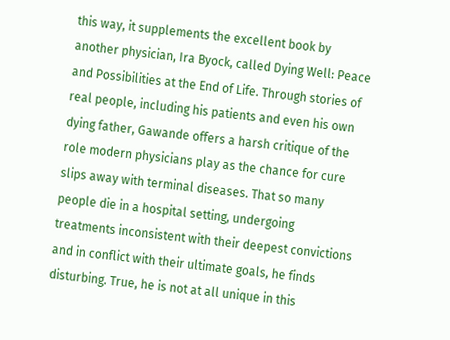this way, it supplements the excellent book by another physician, Ira Byock, called Dying Well: Peace and Possibilities at the End of Life. Through stories of real people, including his patients and even his own dying father, Gawande offers a harsh critique of the role modern physicians play as the chance for cure slips away with terminal diseases. That so many people die in a hospital setting, undergoing treatments inconsistent with their deepest convictions and in conflict with their ultimate goals, he finds disturbing. True, he is not at all unique in this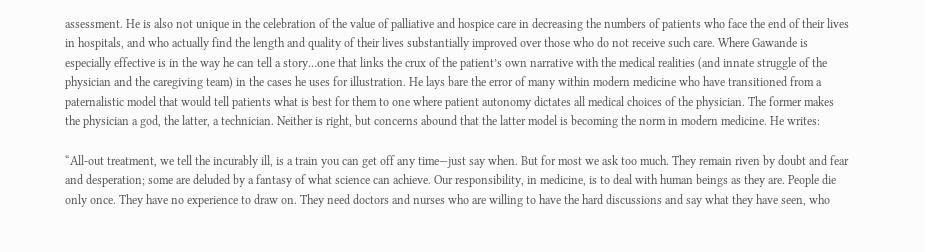assessment. He is also not unique in the celebration of the value of palliative and hospice care in decreasing the numbers of patients who face the end of their lives in hospitals, and who actually find the length and quality of their lives substantially improved over those who do not receive such care. Where Gawande is especially effective is in the way he can tell a story…one that links the crux of the patient’s own narrative with the medical realities (and innate struggle of the physician and the caregiving team) in the cases he uses for illustration. He lays bare the error of many within modern medicine who have transitioned from a paternalistic model that would tell patients what is best for them to one where patient autonomy dictates all medical choices of the physician. The former makes the physician a god, the latter, a technician. Neither is right, but concerns abound that the latter model is becoming the norm in modern medicine. He writes:

“All-out treatment, we tell the incurably ill, is a train you can get off any time—just say when. But for most we ask too much. They remain riven by doubt and fear and desperation; some are deluded by a fantasy of what science can achieve. Our responsibility, in medicine, is to deal with human beings as they are. People die only once. They have no experience to draw on. They need doctors and nurses who are willing to have the hard discussions and say what they have seen, who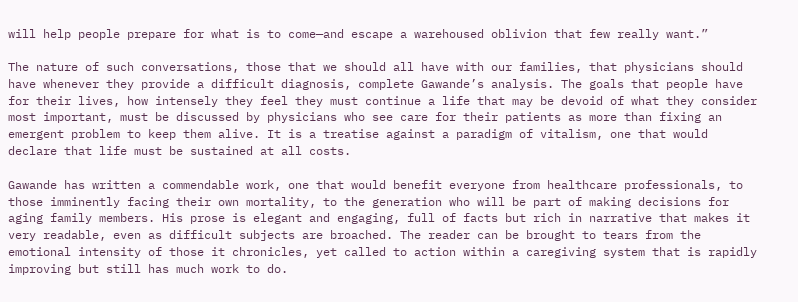will help people prepare for what is to come—and escape a warehoused oblivion that few really want.”

The nature of such conversations, those that we should all have with our families, that physicians should have whenever they provide a difficult diagnosis, complete Gawande’s analysis. The goals that people have for their lives, how intensely they feel they must continue a life that may be devoid of what they consider most important, must be discussed by physicians who see care for their patients as more than fixing an emergent problem to keep them alive. It is a treatise against a paradigm of vitalism, one that would declare that life must be sustained at all costs.

Gawande has written a commendable work, one that would benefit everyone from healthcare professionals, to those imminently facing their own mortality, to the generation who will be part of making decisions for aging family members. His prose is elegant and engaging, full of facts but rich in narrative that makes it very readable, even as difficult subjects are broached. The reader can be brought to tears from the emotional intensity of those it chronicles, yet called to action within a caregiving system that is rapidly improving but still has much work to do.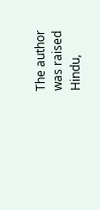The author was raised Hindu,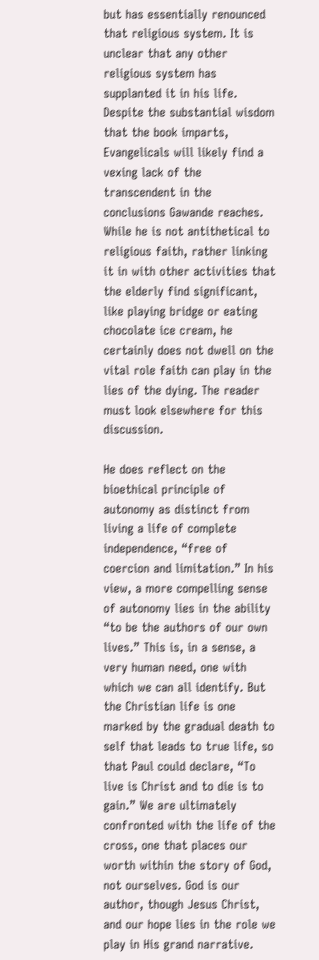but has essentially renounced that religious system. It is unclear that any other religious system has supplanted it in his life. Despite the substantial wisdom that the book imparts, Evangelicals will likely find a vexing lack of the transcendent in the conclusions Gawande reaches. While he is not antithetical to religious faith, rather linking it in with other activities that the elderly find significant, like playing bridge or eating chocolate ice cream, he certainly does not dwell on the vital role faith can play in the lies of the dying. The reader must look elsewhere for this discussion.

He does reflect on the bioethical principle of autonomy as distinct from living a life of complete independence, “free of coercion and limitation.” In his view, a more compelling sense of autonomy lies in the ability “to be the authors of our own lives.” This is, in a sense, a very human need, one with which we can all identify. But the Christian life is one marked by the gradual death to self that leads to true life, so that Paul could declare, “To live is Christ and to die is to gain.” We are ultimately confronted with the life of the cross, one that places our worth within the story of God, not ourselves. God is our author, though Jesus Christ, and our hope lies in the role we play in His grand narrative.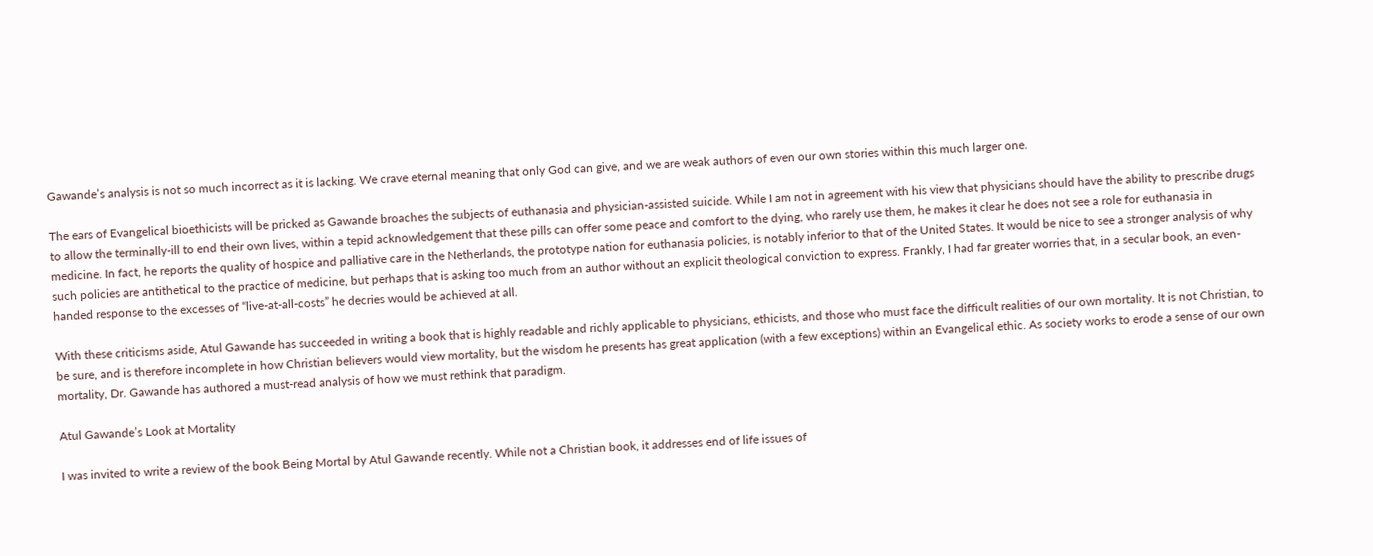Gawande’s analysis is not so much incorrect as it is lacking. We crave eternal meaning that only God can give, and we are weak authors of even our own stories within this much larger one.

The ears of Evangelical bioethicists will be pricked as Gawande broaches the subjects of euthanasia and physician-assisted suicide. While I am not in agreement with his view that physicians should have the ability to prescribe drugs to allow the terminally-ill to end their own lives, within a tepid acknowledgement that these pills can offer some peace and comfort to the dying, who rarely use them, he makes it clear he does not see a role for euthanasia in medicine. In fact, he reports the quality of hospice and palliative care in the Netherlands, the prototype nation for euthanasia policies, is notably inferior to that of the United States. It would be nice to see a stronger analysis of why such policies are antithetical to the practice of medicine, but perhaps that is asking too much from an author without an explicit theological conviction to express. Frankly, I had far greater worries that, in a secular book, an even-handed response to the excesses of “live-at-all-costs” he decries would be achieved at all.

With these criticisms aside, Atul Gawande has succeeded in writing a book that is highly readable and richly applicable to physicians, ethicists, and those who must face the difficult realities of our own mortality. It is not Christian, to be sure, and is therefore incomplete in how Christian believers would view mortality, but the wisdom he presents has great application (with a few exceptions) within an Evangelical ethic. As society works to erode a sense of our own mortality, Dr. Gawande has authored a must-read analysis of how we must rethink that paradigm.

Atul Gawande’s Look at Mortality

I was invited to write a review of the book Being Mortal by Atul Gawande recently. While not a Christian book, it addresses end of life issues of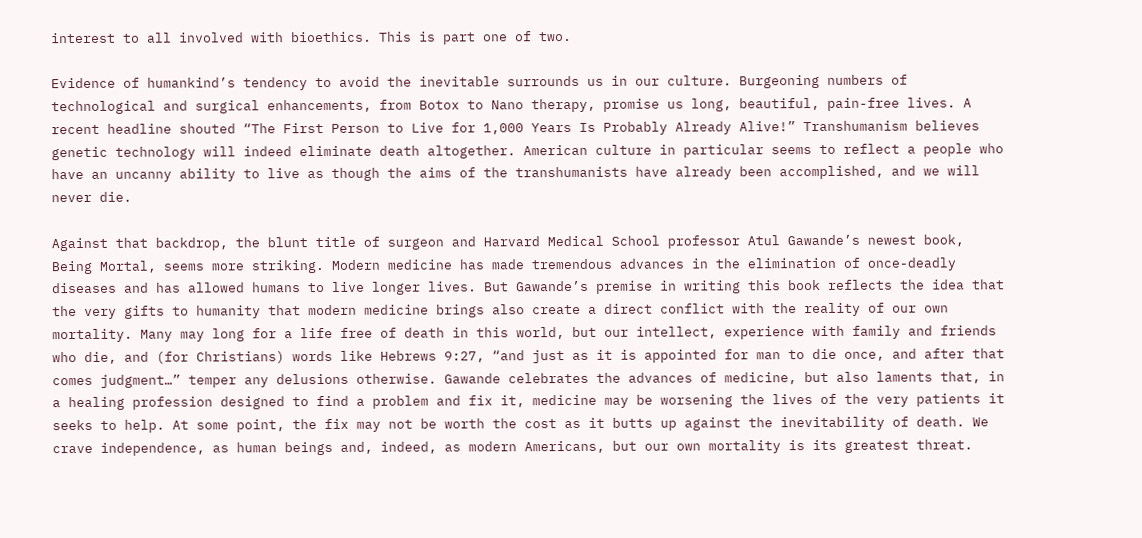interest to all involved with bioethics. This is part one of two.

Evidence of humankind’s tendency to avoid the inevitable surrounds us in our culture. Burgeoning numbers of technological and surgical enhancements, from Botox to Nano therapy, promise us long, beautiful, pain-free lives. A recent headline shouted “The First Person to Live for 1,000 Years Is Probably Already Alive!” Transhumanism believes genetic technology will indeed eliminate death altogether. American culture in particular seems to reflect a people who have an uncanny ability to live as though the aims of the transhumanists have already been accomplished, and we will never die.

Against that backdrop, the blunt title of surgeon and Harvard Medical School professor Atul Gawande’s newest book, Being Mortal, seems more striking. Modern medicine has made tremendous advances in the elimination of once-deadly diseases and has allowed humans to live longer lives. But Gawande’s premise in writing this book reflects the idea that the very gifts to humanity that modern medicine brings also create a direct conflict with the reality of our own mortality. Many may long for a life free of death in this world, but our intellect, experience with family and friends who die, and (for Christians) words like Hebrews 9:27, “and just as it is appointed for man to die once, and after that comes judgment…” temper any delusions otherwise. Gawande celebrates the advances of medicine, but also laments that, in a healing profession designed to find a problem and fix it, medicine may be worsening the lives of the very patients it seeks to help. At some point, the fix may not be worth the cost as it butts up against the inevitability of death. We crave independence, as human beings and, indeed, as modern Americans, but our own mortality is its greatest threat.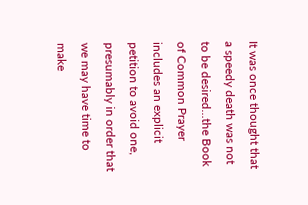It was once thought that a speedy death was not to be desired…the Book of Common Prayer includes an explicit petition to avoid one, presumably in order that we may have time to make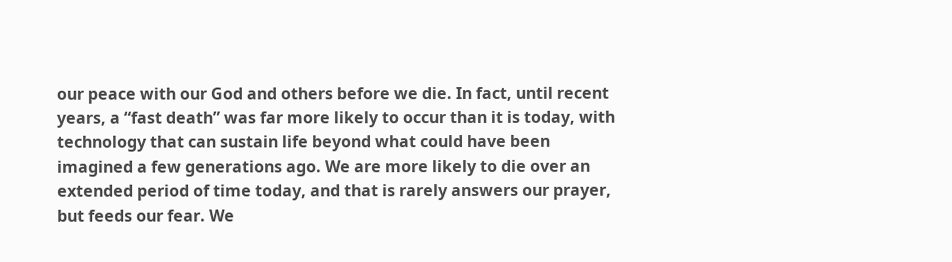our peace with our God and others before we die. In fact, until recent years, a “fast death” was far more likely to occur than it is today, with technology that can sustain life beyond what could have been imagined a few generations ago. We are more likely to die over an extended period of time today, and that is rarely answers our prayer, but feeds our fear. We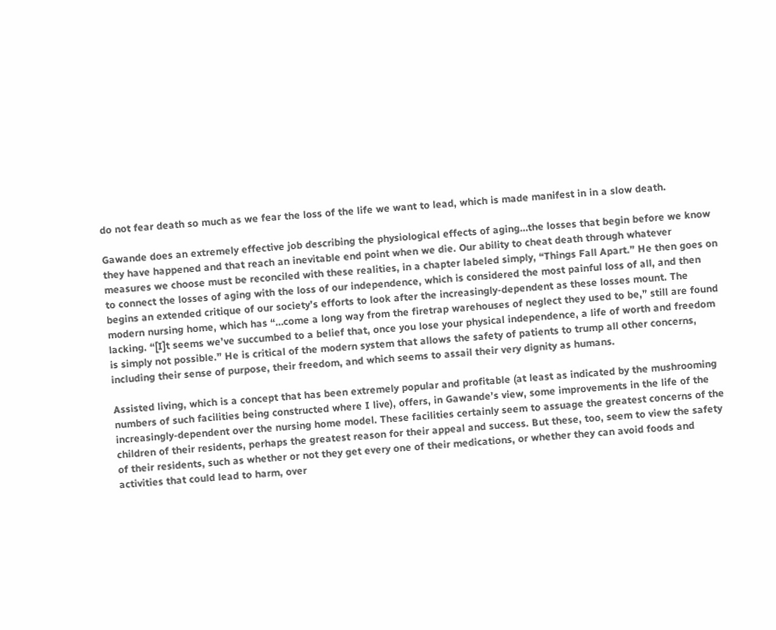do not fear death so much as we fear the loss of the life we want to lead, which is made manifest in in a slow death.

Gawande does an extremely effective job describing the physiological effects of aging…the losses that begin before we know they have happened and that reach an inevitable end point when we die. Our ability to cheat death through whatever measures we choose must be reconciled with these realities, in a chapter labeled simply, “Things Fall Apart.” He then goes on to connect the losses of aging with the loss of our independence, which is considered the most painful loss of all, and then begins an extended critique of our society’s efforts to look after the increasingly-dependent as these losses mount. The modern nursing home, which has “…come a long way from the firetrap warehouses of neglect they used to be,” still are found lacking. “[I]t seems we’ve succumbed to a belief that, once you lose your physical independence, a life of worth and freedom is simply not possible.” He is critical of the modern system that allows the safety of patients to trump all other concerns, including their sense of purpose, their freedom, and which seems to assail their very dignity as humans.

Assisted living, which is a concept that has been extremely popular and profitable (at least as indicated by the mushrooming numbers of such facilities being constructed where I live), offers, in Gawande’s view, some improvements in the life of the increasingly-dependent over the nursing home model. These facilities certainly seem to assuage the greatest concerns of the children of their residents, perhaps the greatest reason for their appeal and success. But these, too, seem to view the safety of their residents, such as whether or not they get every one of their medications, or whether they can avoid foods and activities that could lead to harm, over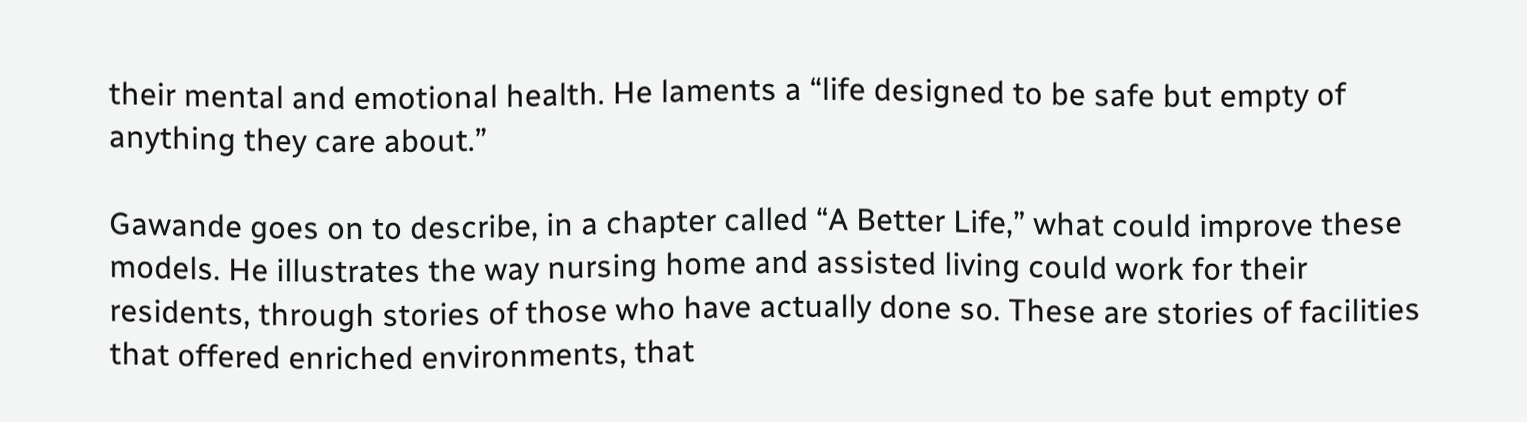their mental and emotional health. He laments a “life designed to be safe but empty of anything they care about.”

Gawande goes on to describe, in a chapter called “A Better Life,” what could improve these models. He illustrates the way nursing home and assisted living could work for their residents, through stories of those who have actually done so. These are stories of facilities that offered enriched environments, that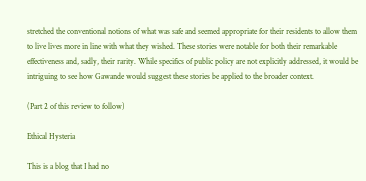stretched the conventional notions of what was safe and seemed appropriate for their residents to allow them to live lives more in line with what they wished. These stories were notable for both their remarkable effectiveness and, sadly, their rarity. While specifics of public policy are not explicitly addressed, it would be intriguing to see how Gawande would suggest these stories be applied to the broader context.

(Part 2 of this review to follow)

Ethical Hysteria

This is a blog that I had no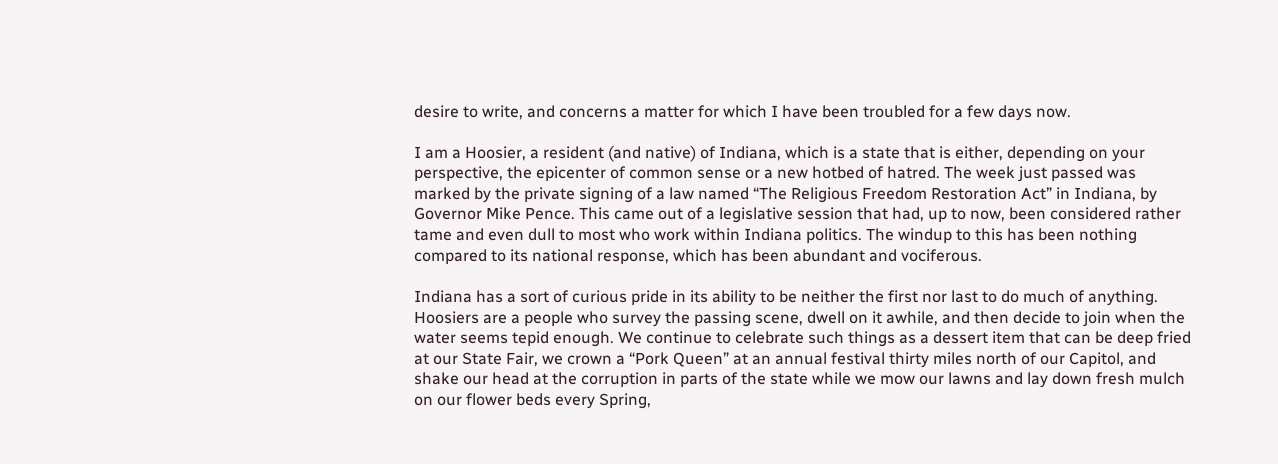desire to write, and concerns a matter for which I have been troubled for a few days now.

I am a Hoosier, a resident (and native) of Indiana, which is a state that is either, depending on your perspective, the epicenter of common sense or a new hotbed of hatred. The week just passed was marked by the private signing of a law named “The Religious Freedom Restoration Act” in Indiana, by Governor Mike Pence. This came out of a legislative session that had, up to now, been considered rather tame and even dull to most who work within Indiana politics. The windup to this has been nothing compared to its national response, which has been abundant and vociferous.

Indiana has a sort of curious pride in its ability to be neither the first nor last to do much of anything. Hoosiers are a people who survey the passing scene, dwell on it awhile, and then decide to join when the water seems tepid enough. We continue to celebrate such things as a dessert item that can be deep fried at our State Fair, we crown a “Pork Queen” at an annual festival thirty miles north of our Capitol, and shake our head at the corruption in parts of the state while we mow our lawns and lay down fresh mulch on our flower beds every Spring,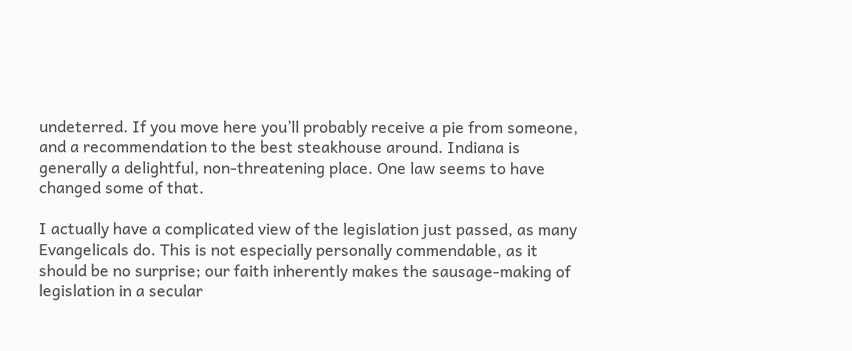undeterred. If you move here you’ll probably receive a pie from someone, and a recommendation to the best steakhouse around. Indiana is generally a delightful, non-threatening place. One law seems to have changed some of that.

I actually have a complicated view of the legislation just passed, as many Evangelicals do. This is not especially personally commendable, as it should be no surprise; our faith inherently makes the sausage-making of legislation in a secular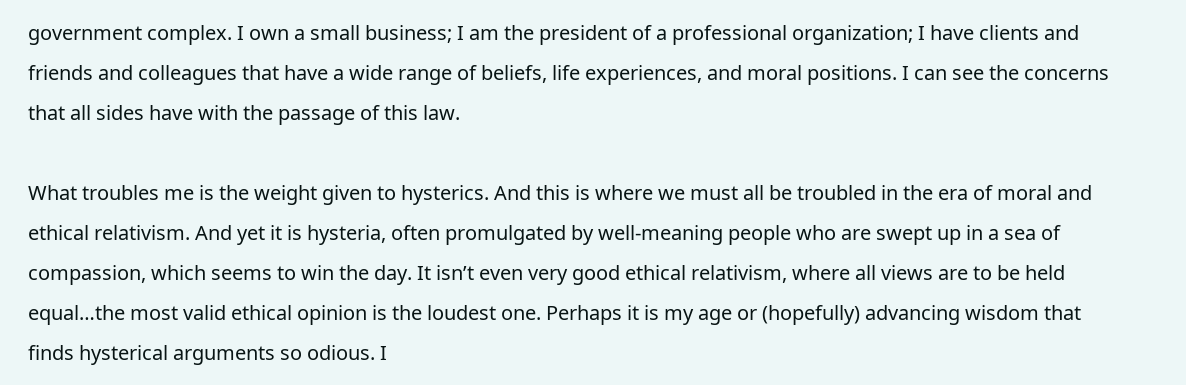government complex. I own a small business; I am the president of a professional organization; I have clients and friends and colleagues that have a wide range of beliefs, life experiences, and moral positions. I can see the concerns that all sides have with the passage of this law.

What troubles me is the weight given to hysterics. And this is where we must all be troubled in the era of moral and ethical relativism. And yet it is hysteria, often promulgated by well-meaning people who are swept up in a sea of compassion, which seems to win the day. It isn’t even very good ethical relativism, where all views are to be held equal…the most valid ethical opinion is the loudest one. Perhaps it is my age or (hopefully) advancing wisdom that finds hysterical arguments so odious. I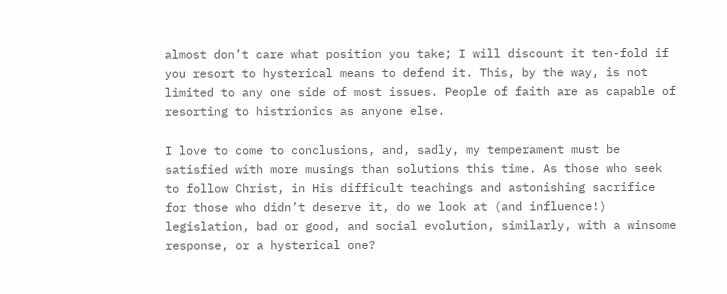almost don’t care what position you take; I will discount it ten-fold if you resort to hysterical means to defend it. This, by the way, is not limited to any one side of most issues. People of faith are as capable of resorting to histrionics as anyone else.

I love to come to conclusions, and, sadly, my temperament must be satisfied with more musings than solutions this time. As those who seek to follow Christ, in His difficult teachings and astonishing sacrifice for those who didn’t deserve it, do we look at (and influence!) legislation, bad or good, and social evolution, similarly, with a winsome response, or a hysterical one?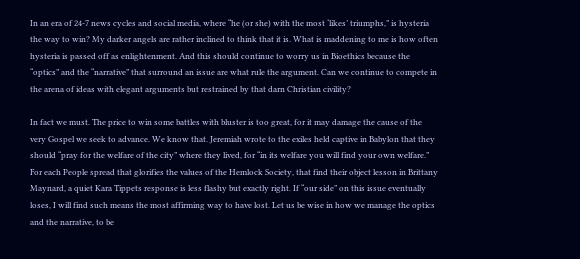In an era of 24-7 news cycles and social media, where “he (or she) with the most ‘likes’ triumphs,” is hysteria the way to win? My darker angels are rather inclined to think that it is. What is maddening to me is how often hysteria is passed off as enlightenment. And this should continue to worry us in Bioethics because the “optics” and the “narrative” that surround an issue are what rule the argument. Can we continue to compete in the arena of ideas with elegant arguments but restrained by that darn Christian civility?

In fact we must. The price to win some battles with bluster is too great, for it may damage the cause of the very Gospel we seek to advance. We know that. Jeremiah wrote to the exiles held captive in Babylon that they should “pray for the welfare of the city” where they lived, for “in its welfare you will find your own welfare.” For each People spread that glorifies the values of the Hemlock Society, that find their object lesson in Brittany Maynard, a quiet Kara Tippets response is less flashy but exactly right. If “our side” on this issue eventually loses, I will find such means the most affirming way to have lost. Let us be wise in how we manage the optics and the narrative, to be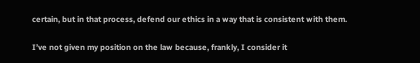certain, but in that process, defend our ethics in a way that is consistent with them.

I’ve not given my position on the law because, frankly, I consider it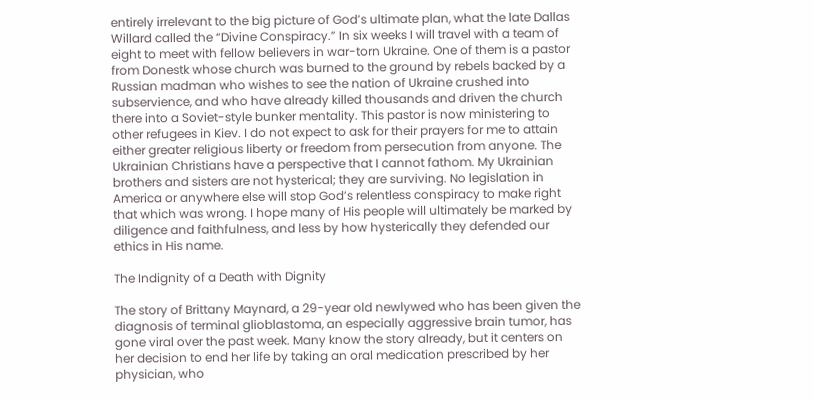entirely irrelevant to the big picture of God’s ultimate plan, what the late Dallas Willard called the “Divine Conspiracy.” In six weeks I will travel with a team of eight to meet with fellow believers in war-torn Ukraine. One of them is a pastor from Donestk whose church was burned to the ground by rebels backed by a Russian madman who wishes to see the nation of Ukraine crushed into subservience, and who have already killed thousands and driven the church there into a Soviet-style bunker mentality. This pastor is now ministering to other refugees in Kiev. I do not expect to ask for their prayers for me to attain either greater religious liberty or freedom from persecution from anyone. The Ukrainian Christians have a perspective that I cannot fathom. My Ukrainian brothers and sisters are not hysterical; they are surviving. No legislation in America or anywhere else will stop God’s relentless conspiracy to make right that which was wrong. I hope many of His people will ultimately be marked by diligence and faithfulness, and less by how hysterically they defended our ethics in His name.

The Indignity of a Death with Dignity

The story of Brittany Maynard, a 29-year old newlywed who has been given the diagnosis of terminal glioblastoma, an especially aggressive brain tumor, has gone viral over the past week. Many know the story already, but it centers on her decision to end her life by taking an oral medication prescribed by her physician, who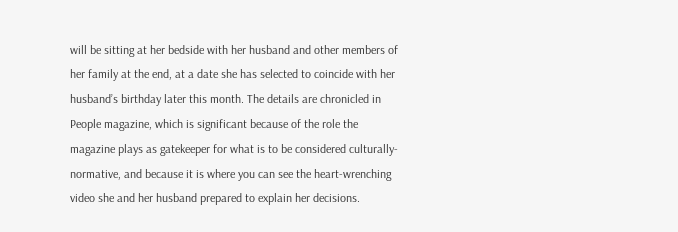will be sitting at her bedside with her husband and other members of her family at the end, at a date she has selected to coincide with her husband’s birthday later this month. The details are chronicled in People magazine, which is significant because of the role the magazine plays as gatekeeper for what is to be considered culturally-normative, and because it is where you can see the heart-wrenching video she and her husband prepared to explain her decisions.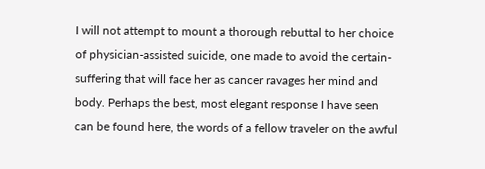I will not attempt to mount a thorough rebuttal to her choice of physician-assisted suicide, one made to avoid the certain-suffering that will face her as cancer ravages her mind and body. Perhaps the best, most elegant response I have seen can be found here, the words of a fellow traveler on the awful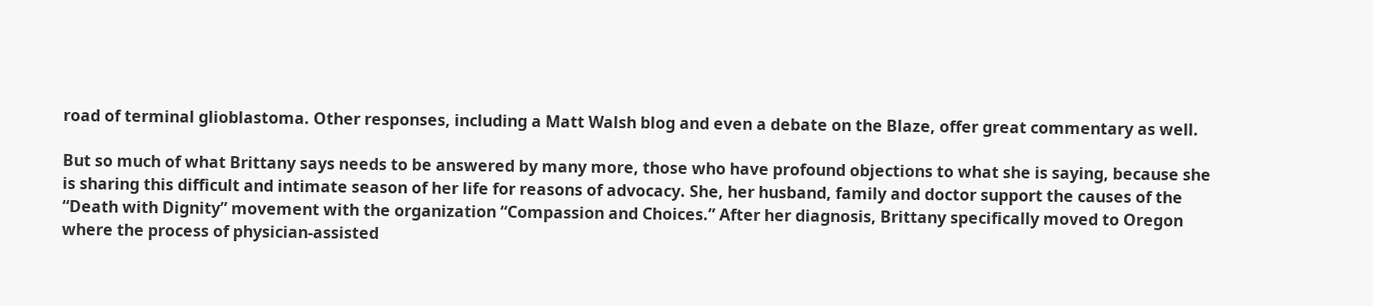road of terminal glioblastoma. Other responses, including a Matt Walsh blog and even a debate on the Blaze, offer great commentary as well.

But so much of what Brittany says needs to be answered by many more, those who have profound objections to what she is saying, because she is sharing this difficult and intimate season of her life for reasons of advocacy. She, her husband, family and doctor support the causes of the “Death with Dignity” movement with the organization “Compassion and Choices.” After her diagnosis, Brittany specifically moved to Oregon where the process of physician-assisted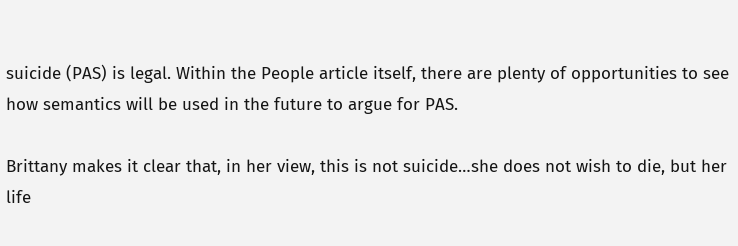suicide (PAS) is legal. Within the People article itself, there are plenty of opportunities to see how semantics will be used in the future to argue for PAS.

Brittany makes it clear that, in her view, this is not suicide…she does not wish to die, but her life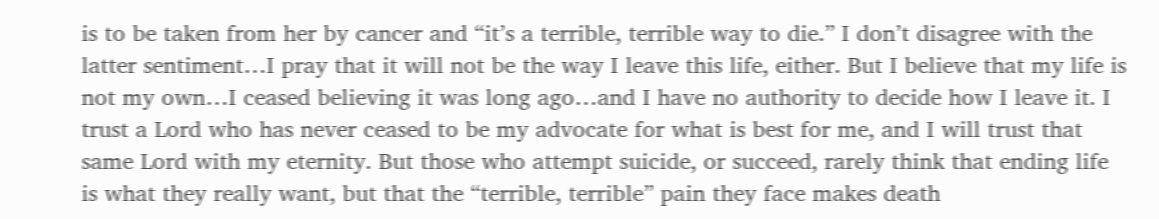is to be taken from her by cancer and “it’s a terrible, terrible way to die.” I don’t disagree with the latter sentiment…I pray that it will not be the way I leave this life, either. But I believe that my life is not my own…I ceased believing it was long ago…and I have no authority to decide how I leave it. I trust a Lord who has never ceased to be my advocate for what is best for me, and I will trust that same Lord with my eternity. But those who attempt suicide, or succeed, rarely think that ending life is what they really want, but that the “terrible, terrible” pain they face makes death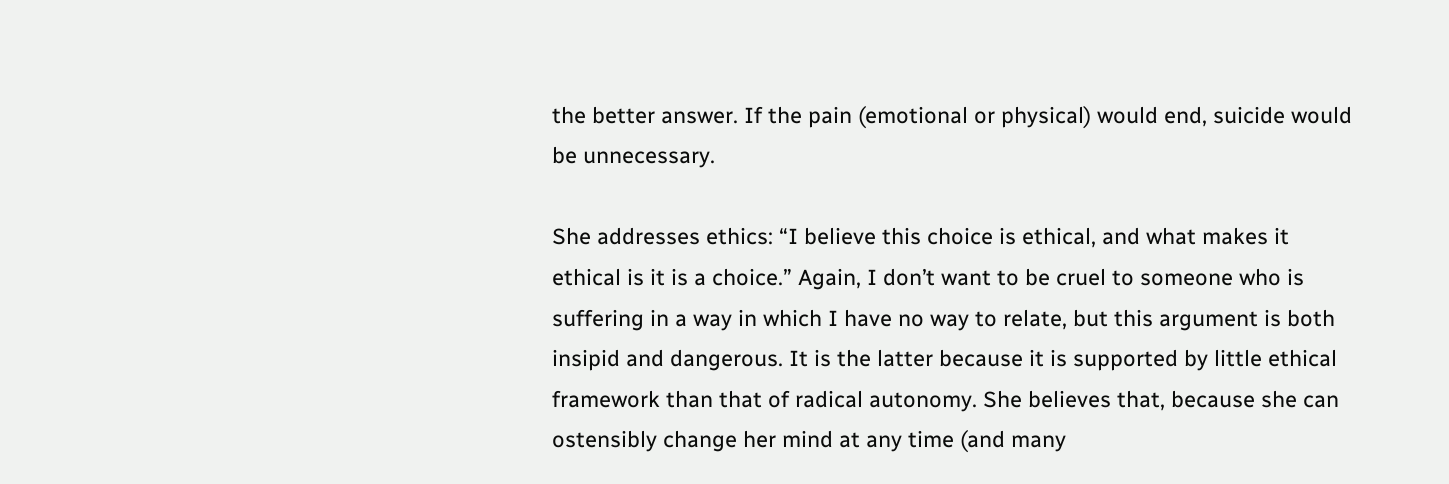the better answer. If the pain (emotional or physical) would end, suicide would be unnecessary.

She addresses ethics: “I believe this choice is ethical, and what makes it ethical is it is a choice.” Again, I don’t want to be cruel to someone who is suffering in a way in which I have no way to relate, but this argument is both insipid and dangerous. It is the latter because it is supported by little ethical framework than that of radical autonomy. She believes that, because she can ostensibly change her mind at any time (and many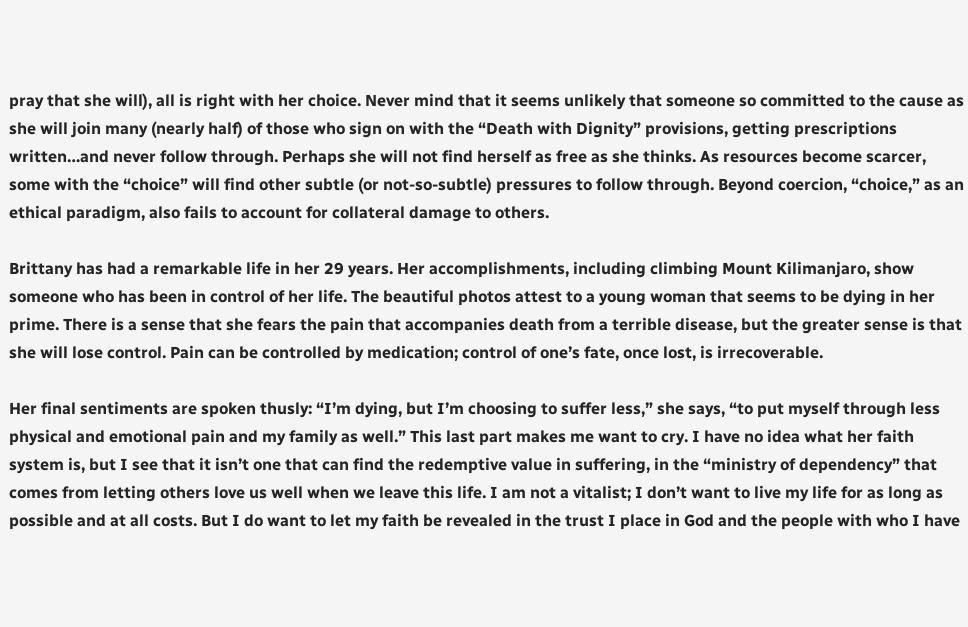pray that she will), all is right with her choice. Never mind that it seems unlikely that someone so committed to the cause as she will join many (nearly half) of those who sign on with the “Death with Dignity” provisions, getting prescriptions written…and never follow through. Perhaps she will not find herself as free as she thinks. As resources become scarcer, some with the “choice” will find other subtle (or not-so-subtle) pressures to follow through. Beyond coercion, “choice,” as an ethical paradigm, also fails to account for collateral damage to others.

Brittany has had a remarkable life in her 29 years. Her accomplishments, including climbing Mount Kilimanjaro, show someone who has been in control of her life. The beautiful photos attest to a young woman that seems to be dying in her prime. There is a sense that she fears the pain that accompanies death from a terrible disease, but the greater sense is that she will lose control. Pain can be controlled by medication; control of one’s fate, once lost, is irrecoverable.

Her final sentiments are spoken thusly: “I’m dying, but I’m choosing to suffer less,” she says, “to put myself through less physical and emotional pain and my family as well.” This last part makes me want to cry. I have no idea what her faith system is, but I see that it isn’t one that can find the redemptive value in suffering, in the “ministry of dependency” that comes from letting others love us well when we leave this life. I am not a vitalist; I don’t want to live my life for as long as possible and at all costs. But I do want to let my faith be revealed in the trust I place in God and the people with who I have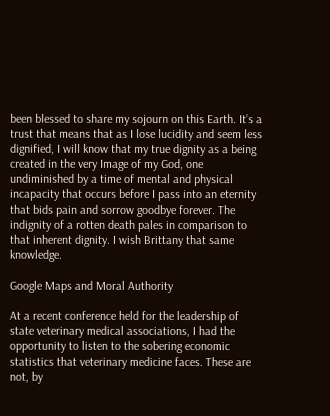been blessed to share my sojourn on this Earth. It’s a trust that means that as I lose lucidity and seem less dignified, I will know that my true dignity as a being created in the very Image of my God, one undiminished by a time of mental and physical incapacity that occurs before I pass into an eternity that bids pain and sorrow goodbye forever. The indignity of a rotten death pales in comparison to that inherent dignity. I wish Brittany that same knowledge.

Google Maps and Moral Authority

At a recent conference held for the leadership of state veterinary medical associations, I had the opportunity to listen to the sobering economic statistics that veterinary medicine faces. These are not, by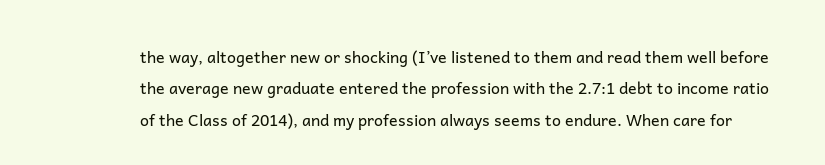the way, altogether new or shocking (I’ve listened to them and read them well before the average new graduate entered the profession with the 2.7:1 debt to income ratio of the Class of 2014), and my profession always seems to endure. When care for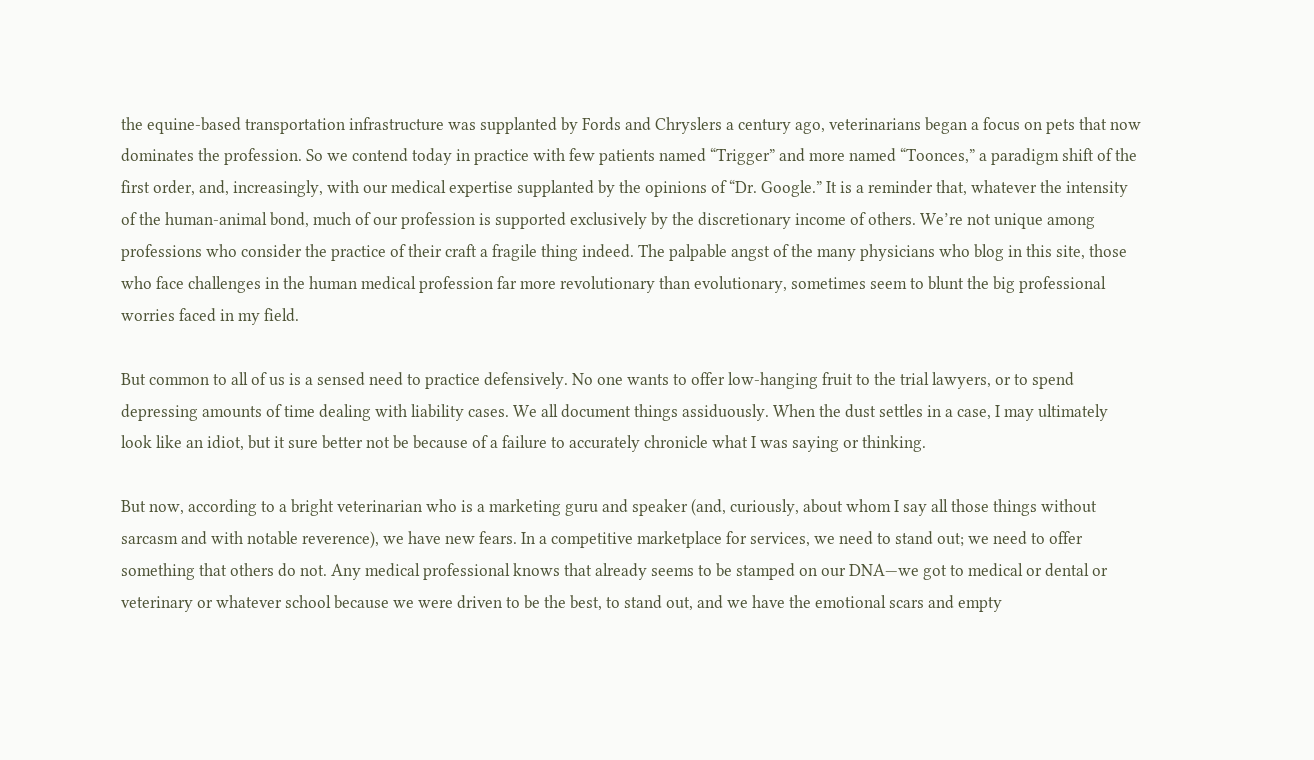the equine-based transportation infrastructure was supplanted by Fords and Chryslers a century ago, veterinarians began a focus on pets that now dominates the profession. So we contend today in practice with few patients named “Trigger” and more named “Toonces,” a paradigm shift of the first order, and, increasingly, with our medical expertise supplanted by the opinions of “Dr. Google.” It is a reminder that, whatever the intensity of the human-animal bond, much of our profession is supported exclusively by the discretionary income of others. We’re not unique among professions who consider the practice of their craft a fragile thing indeed. The palpable angst of the many physicians who blog in this site, those who face challenges in the human medical profession far more revolutionary than evolutionary, sometimes seem to blunt the big professional worries faced in my field.

But common to all of us is a sensed need to practice defensively. No one wants to offer low-hanging fruit to the trial lawyers, or to spend depressing amounts of time dealing with liability cases. We all document things assiduously. When the dust settles in a case, I may ultimately look like an idiot, but it sure better not be because of a failure to accurately chronicle what I was saying or thinking.

But now, according to a bright veterinarian who is a marketing guru and speaker (and, curiously, about whom I say all those things without sarcasm and with notable reverence), we have new fears. In a competitive marketplace for services, we need to stand out; we need to offer something that others do not. Any medical professional knows that already seems to be stamped on our DNA—we got to medical or dental or veterinary or whatever school because we were driven to be the best, to stand out, and we have the emotional scars and empty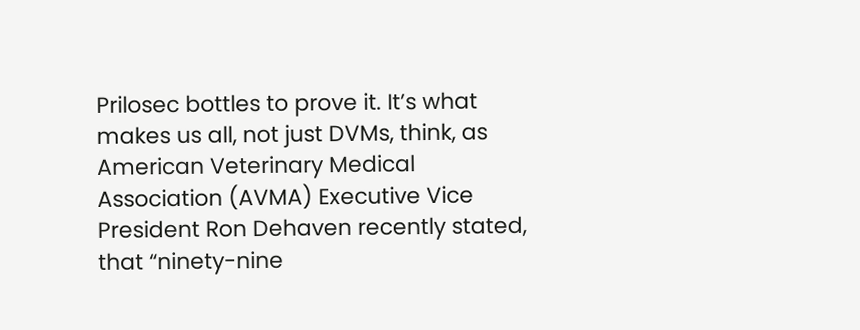Prilosec bottles to prove it. It’s what makes us all, not just DVMs, think, as American Veterinary Medical Association (AVMA) Executive Vice President Ron Dehaven recently stated, that “ninety-nine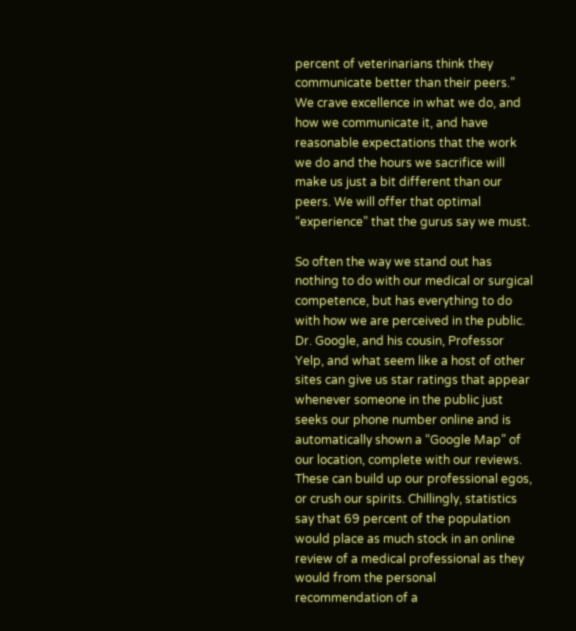percent of veterinarians think they communicate better than their peers.” We crave excellence in what we do, and how we communicate it, and have reasonable expectations that the work we do and the hours we sacrifice will make us just a bit different than our peers. We will offer that optimal “experience” that the gurus say we must.

So often the way we stand out has nothing to do with our medical or surgical competence, but has everything to do with how we are perceived in the public. Dr. Google, and his cousin, Professor Yelp, and what seem like a host of other sites can give us star ratings that appear whenever someone in the public just seeks our phone number online and is automatically shown a “Google Map” of our location, complete with our reviews. These can build up our professional egos, or crush our spirits. Chillingly, statistics say that 69 percent of the population would place as much stock in an online review of a medical professional as they would from the personal recommendation of a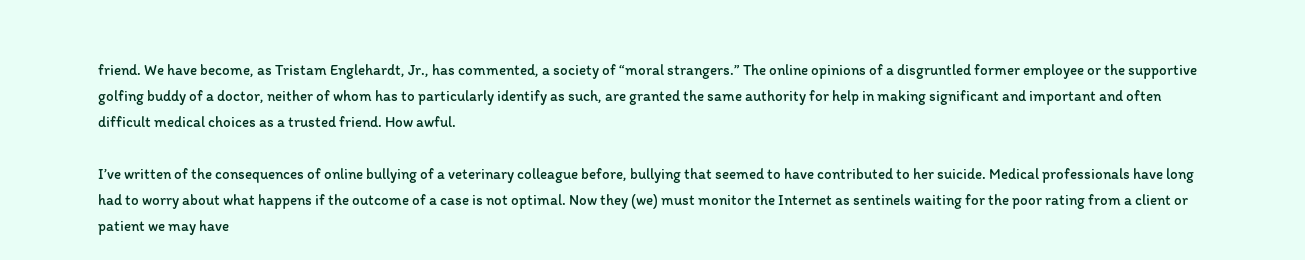friend. We have become, as Tristam Englehardt, Jr., has commented, a society of “moral strangers.” The online opinions of a disgruntled former employee or the supportive golfing buddy of a doctor, neither of whom has to particularly identify as such, are granted the same authority for help in making significant and important and often difficult medical choices as a trusted friend. How awful.

I’ve written of the consequences of online bullying of a veterinary colleague before, bullying that seemed to have contributed to her suicide. Medical professionals have long had to worry about what happens if the outcome of a case is not optimal. Now they (we) must monitor the Internet as sentinels waiting for the poor rating from a client or patient we may have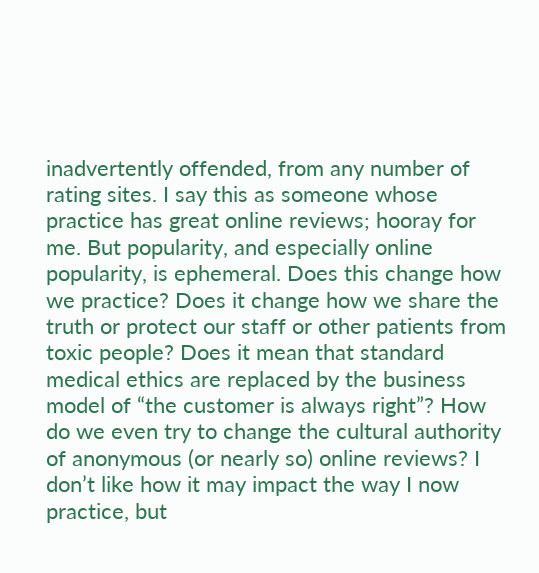inadvertently offended, from any number of rating sites. I say this as someone whose practice has great online reviews; hooray for me. But popularity, and especially online popularity, is ephemeral. Does this change how we practice? Does it change how we share the truth or protect our staff or other patients from toxic people? Does it mean that standard medical ethics are replaced by the business model of “the customer is always right”? How do we even try to change the cultural authority of anonymous (or nearly so) online reviews? I don’t like how it may impact the way I now practice, but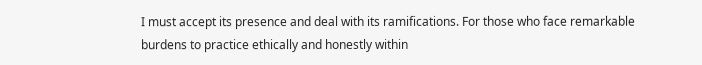I must accept its presence and deal with its ramifications. For those who face remarkable burdens to practice ethically and honestly within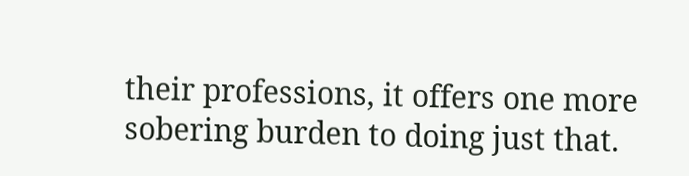their professions, it offers one more sobering burden to doing just that.